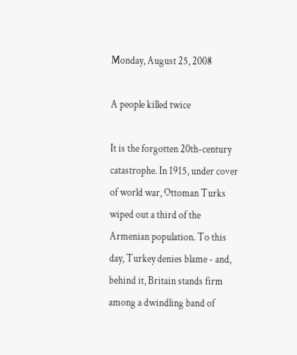Monday, August 25, 2008

A people killed twice

It is the forgotten 20th-century catastrophe. In 1915, under cover of world war, Ottoman Turks wiped out a third of the Armenian population. To this day, Turkey denies blame - and, behind it, Britain stands firm among a dwindling band of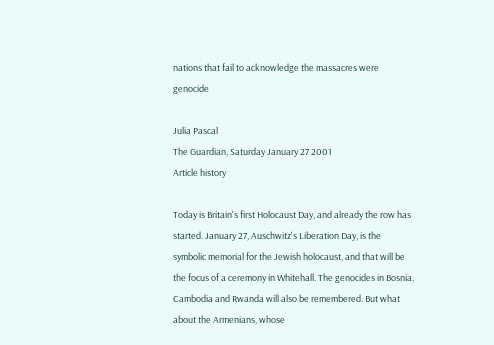nations that fail to acknowledge the massacres were genocide

Julia Pascal
The Guardian, Saturday January 27 2001
Article history

Today is Britain's first Holocaust Day, and already the row has started. January 27, Auschwitz's Liberation Day, is the symbolic memorial for the Jewish holocaust, and that will be the focus of a ceremony in Whitehall. The genocides in Bosnia, Cambodia and Rwanda will also be remembered. But what about the Armenians, whose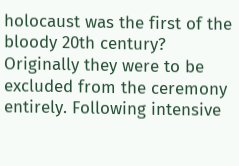holocaust was the first of the bloody 20th century? Originally they were to be excluded from the ceremony entirely. Following intensive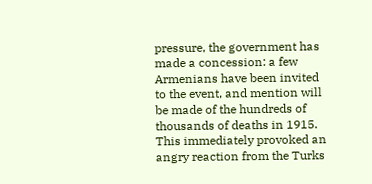pressure, the government has made a concession: a few Armenians have been invited to the event, and mention will be made of the hundreds of thousands of deaths in 1915. This immediately provoked an angry reaction from the Turks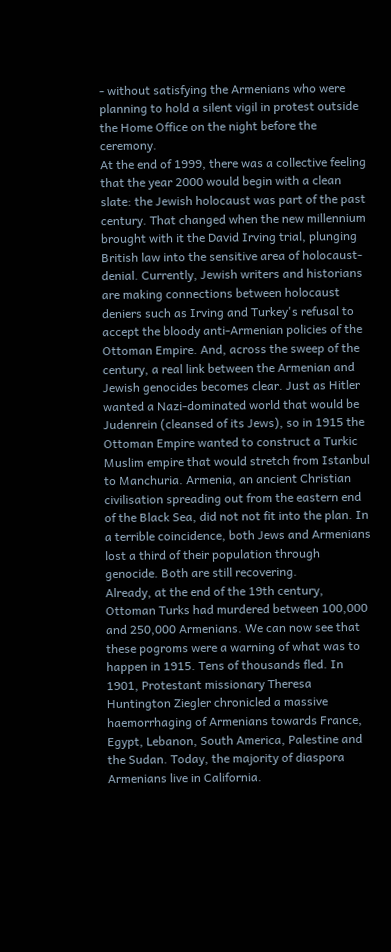- without satisfying the Armenians who were planning to hold a silent vigil in protest outside the Home Office on the night before the ceremony.
At the end of 1999, there was a collective feeling that the year 2000 would begin with a clean slate: the Jewish holocaust was part of the past century. That changed when the new millennium brought with it the David Irving trial, plunging British law into the sensitive area of holocaust-denial. Currently, Jewish writers and historians are making connections between holocaust deniers such as Irving and Turkey's refusal to accept the bloody anti-Armenian policies of the Ottoman Empire. And, across the sweep of the century, a real link between the Armenian and Jewish genocides becomes clear. Just as Hitler wanted a Nazi-dominated world that would be Judenrein (cleansed of its Jews), so in 1915 the Ottoman Empire wanted to construct a Turkic Muslim empire that would stretch from Istanbul to Manchuria. Armenia, an ancient Christian civilisation spreading out from the eastern end of the Black Sea, did not not fit into the plan. In a terrible coincidence, both Jews and Armenians lost a third of their population through genocide. Both are still recovering.
Already, at the end of the 19th century, Ottoman Turks had murdered between 100,000 and 250,000 Armenians. We can now see that these pogroms were a warning of what was to happen in 1915. Tens of thousands fled. In 1901, Protestant missionary Theresa Huntington Ziegler chronicled a massive haemorrhaging of Armenians towards France, Egypt, Lebanon, South America, Palestine and the Sudan. Today, the majority of diaspora Armenians live in California.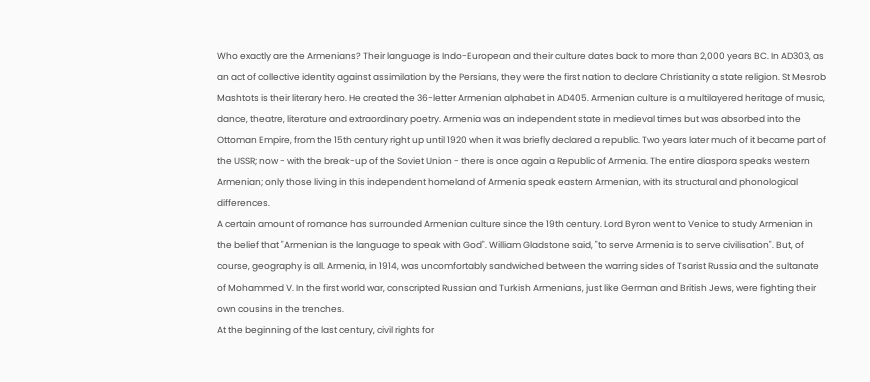Who exactly are the Armenians? Their language is Indo-European and their culture dates back to more than 2,000 years BC. In AD303, as an act of collective identity against assimilation by the Persians, they were the first nation to declare Christianity a state religion. St Mesrob Mashtots is their literary hero. He created the 36-letter Armenian alphabet in AD405. Armenian culture is a multilayered heritage of music, dance, theatre, literature and extraordinary poetry. Armenia was an independent state in medieval times but was absorbed into the Ottoman Empire, from the 15th century right up until 1920 when it was briefly declared a republic. Two years later much of it became part of the USSR; now - with the break-up of the Soviet Union - there is once again a Republic of Armenia. The entire diaspora speaks western Armenian; only those living in this independent homeland of Armenia speak eastern Armenian, with its structural and phonological differences.
A certain amount of romance has surrounded Armenian culture since the 19th century. Lord Byron went to Venice to study Armenian in the belief that "Armenian is the language to speak with God". William Gladstone said, "to serve Armenia is to serve civilisation". But, of course, geography is all. Armenia, in 1914, was uncomfortably sandwiched between the warring sides of Tsarist Russia and the sultanate of Mohammed V. In the first world war, conscripted Russian and Turkish Armenians, just like German and British Jews, were fighting their own cousins in the trenches.
At the beginning of the last century, civil rights for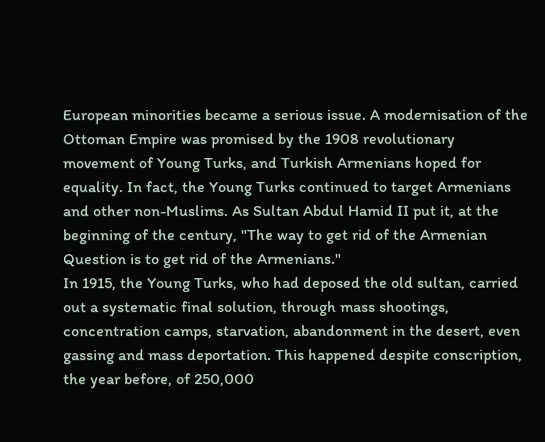European minorities became a serious issue. A modernisation of the Ottoman Empire was promised by the 1908 revolutionary movement of Young Turks, and Turkish Armenians hoped for equality. In fact, the Young Turks continued to target Armenians and other non-Muslims. As Sultan Abdul Hamid II put it, at the beginning of the century, "The way to get rid of the Armenian Question is to get rid of the Armenians."
In 1915, the Young Turks, who had deposed the old sultan, carried out a systematic final solution, through mass shootings, concentration camps, starvation, abandonment in the desert, even gassing and mass deportation. This happened despite conscription, the year before, of 250,000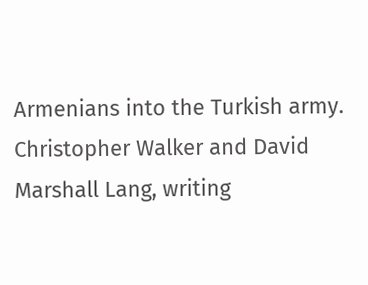Armenians into the Turkish army. Christopher Walker and David Marshall Lang, writing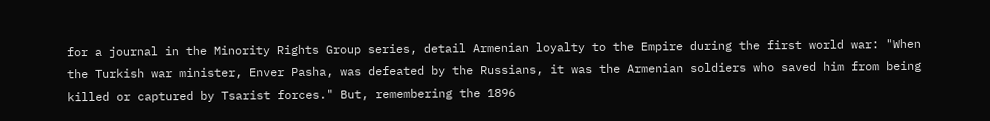for a journal in the Minority Rights Group series, detail Armenian loyalty to the Empire during the first world war: "When the Turkish war minister, Enver Pasha, was defeated by the Russians, it was the Armenian soldiers who saved him from being killed or captured by Tsarist forces." But, remembering the 1896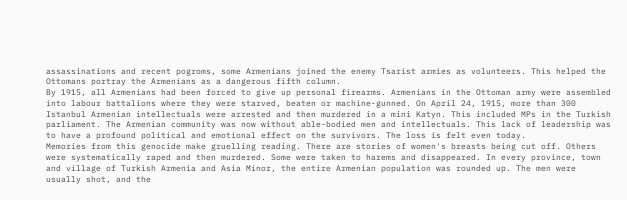assassinations and recent pogroms, some Armenians joined the enemy Tsarist armies as volunteers. This helped the Ottomans portray the Armenians as a dangerous fifth column.
By 1915, all Armenians had been forced to give up personal firearms. Armenians in the Ottoman army were assembled into labour battalions where they were starved, beaten or machine-gunned. On April 24, 1915, more than 300 Istanbul Armenian intellectuals were arrested and then murdered in a mini Katyn. This included MPs in the Turkish parliament. The Armenian community was now without able-bodied men and intellectuals. This lack of leadership was to have a profound political and emotional effect on the survivors. The loss is felt even today.
Memories from this genocide make gruelling reading. There are stories of women's breasts being cut off. Others were systematically raped and then murdered. Some were taken to harems and disappeared. In every province, town and village of Turkish Armenia and Asia Minor, the entire Armenian population was rounded up. The men were usually shot, and the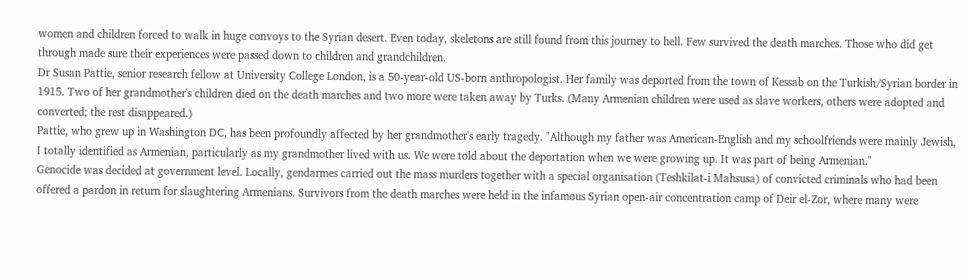women and children forced to walk in huge convoys to the Syrian desert. Even today, skeletons are still found from this journey to hell. Few survived the death marches. Those who did get through made sure their experiences were passed down to children and grandchildren.
Dr Susan Pattie, senior research fellow at University College London, is a 50-year-old US-born anthropologist. Her family was deported from the town of Kessab on the Turkish/Syrian border in 1915. Two of her grandmother's children died on the death marches and two more were taken away by Turks. (Many Armenian children were used as slave workers, others were adopted and converted; the rest disappeared.)
Pattie, who grew up in Washington DC, has been profoundly affected by her grandmother's early tragedy. "Although my father was American-English and my schoolfriends were mainly Jewish, I totally identified as Armenian, particularly as my grandmother lived with us. We were told about the deportation when we were growing up. It was part of being Armenian."
Genocide was decided at government level. Locally, gendarmes carried out the mass murders together with a special organisation (Teshkilat-i Mahsusa) of convicted criminals who had been offered a pardon in return for slaughtering Armenians. Survivors from the death marches were held in the infamous Syrian open-air concentration camp of Deir el-Zor, where many were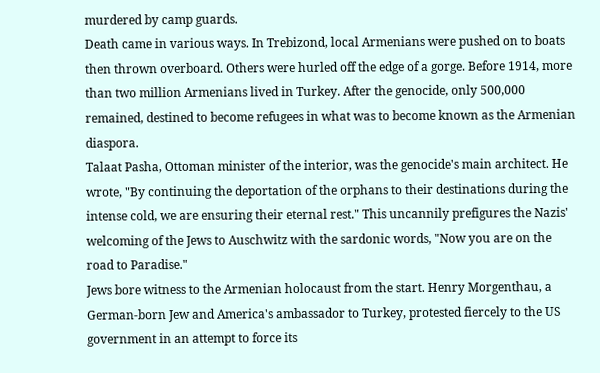murdered by camp guards.
Death came in various ways. In Trebizond, local Armenians were pushed on to boats then thrown overboard. Others were hurled off the edge of a gorge. Before 1914, more than two million Armenians lived in Turkey. After the genocide, only 500,000 remained, destined to become refugees in what was to become known as the Armenian diaspora.
Talaat Pasha, Ottoman minister of the interior, was the genocide's main architect. He wrote, "By continuing the deportation of the orphans to their destinations during the intense cold, we are ensuring their eternal rest." This uncannily prefigures the Nazis' welcoming of the Jews to Auschwitz with the sardonic words, "Now you are on the road to Paradise."
Jews bore witness to the Armenian holocaust from the start. Henry Morgenthau, a German-born Jew and America's ambassador to Turkey, protested fiercely to the US government in an attempt to force its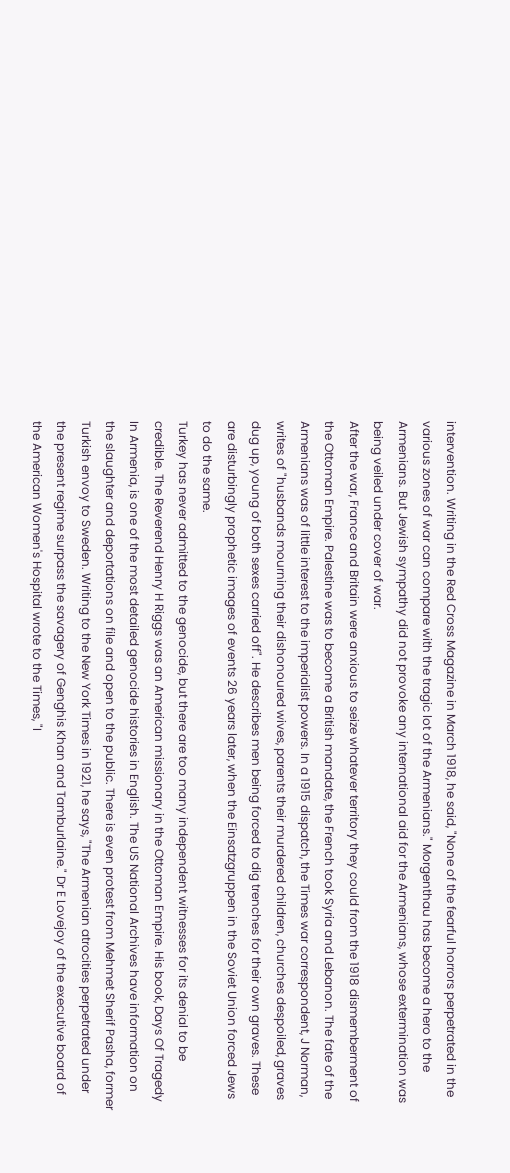intervention. Writing in the Red Cross Magazine in March 1918, he said, "None of the fearful horrors perpetrated in the various zones of war can compare with the tragic lot of the Armenians." Morgenthau has become a hero to the Armenians. But Jewish sympathy did not provoke any international aid for the Armenians, whose extermination was being veiled under cover of war.
After the war, France and Britain were anxious to seize whatever territory they could from the 1918 dismemberment of the Ottoman Empire. Palestine was to become a British mandate, the French took Syria and Lebanon. The fate of the Armenians was of little interest to the imperialist powers. In a 1915 dispatch, the Times war correspondent, J Norman, writes of "husbands mourning their dishonoured wives, parents their murdered children, churches despoiled, graves dug up, young of both sexes carried off". He describes men being forced to dig trenches for their own graves. These are disturbingly prophetic images of events 26 years later, when the Einsatzgruppen in the Soviet Union forced Jews to do the same.
Turkey has never admitted to the genocide, but there are too many independent witnesses for its denial to be credible. The Reverend Henry H Riggs was an American missionary in the Ottoman Empire. His book, Days Of Tragedy In Armenia, is one of the most detailed genocide histories in English. The US National Archives have information on the slaughter and deportations on file and open to the public. There is even protest from Mehmet Sherif Pasha, former Turkish envoy to Sweden. Writing to the New York Times in 1921, he says, "The Armenian atrocities perpetrated under the present regime surpass the savagery of Genghis Khan and Tamburlaine." Dr E Lovejoy of the executive board of the American Women's Hospital wrote to the Times, "I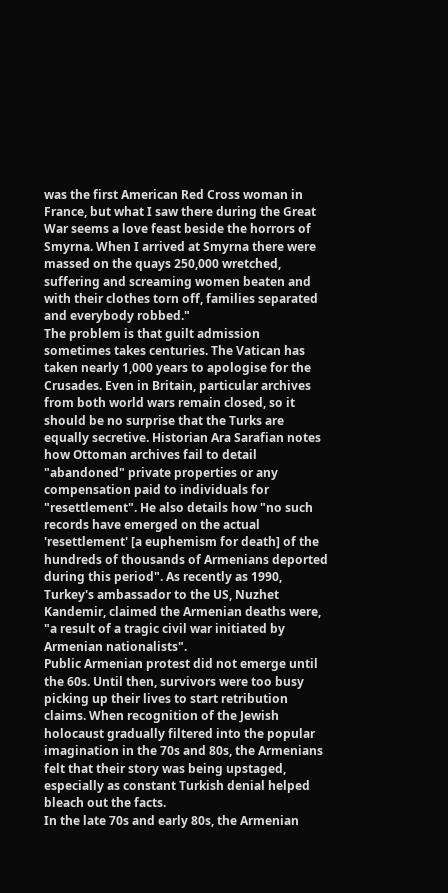was the first American Red Cross woman in France, but what I saw there during the Great War seems a love feast beside the horrors of Smyrna. When I arrived at Smyrna there were massed on the quays 250,000 wretched, suffering and screaming women beaten and with their clothes torn off, families separated and everybody robbed."
The problem is that guilt admission sometimes takes centuries. The Vatican has taken nearly 1,000 years to apologise for the Crusades. Even in Britain, particular archives from both world wars remain closed, so it should be no surprise that the Turks are equally secretive. Historian Ara Sarafian notes how Ottoman archives fail to detail "abandoned" private properties or any compensation paid to individuals for "resettlement". He also details how "no such records have emerged on the actual 'resettlement' [a euphemism for death] of the hundreds of thousands of Armenians deported during this period". As recently as 1990, Turkey's ambassador to the US, Nuzhet Kandemir, claimed the Armenian deaths were, "a result of a tragic civil war initiated by Armenian nationalists".
Public Armenian protest did not emerge until the 60s. Until then, survivors were too busy picking up their lives to start retribution claims. When recognition of the Jewish holocaust gradually filtered into the popular imagination in the 70s and 80s, the Armenians felt that their story was being upstaged, especially as constant Turkish denial helped bleach out the facts.
In the late 70s and early 80s, the Armenian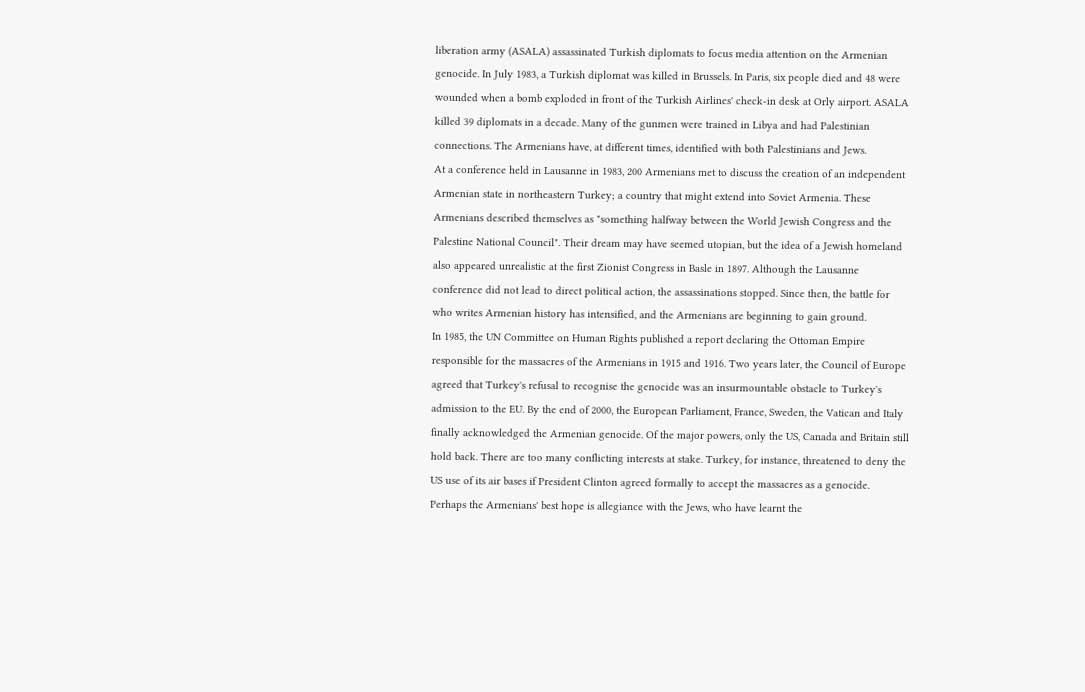liberation army (ASALA) assassinated Turkish diplomats to focus media attention on the Armenian genocide. In July 1983, a Turkish diplomat was killed in Brussels. In Paris, six people died and 48 were wounded when a bomb exploded in front of the Turkish Airlines' check-in desk at Orly airport. ASALA killed 39 diplomats in a decade. Many of the gunmen were trained in Libya and had Palestinian connections. The Armenians have, at different times, identified with both Palestinians and Jews.
At a conference held in Lausanne in 1983, 200 Armenians met to discuss the creation of an independent Armenian state in northeastern Turkey; a country that might extend into Soviet Armenia. These Armenians described themselves as "something halfway between the World Jewish Congress and the Palestine National Council". Their dream may have seemed utopian, but the idea of a Jewish homeland also appeared unrealistic at the first Zionist Congress in Basle in 1897. Although the Lausanne conference did not lead to direct political action, the assassinations stopped. Since then, the battle for who writes Armenian history has intensified, and the Armenians are beginning to gain ground.
In 1985, the UN Committee on Human Rights published a report declaring the Ottoman Empire responsible for the massacres of the Armenians in 1915 and 1916. Two years later, the Council of Europe agreed that Turkey's refusal to recognise the genocide was an insurmountable obstacle to Turkey's admission to the EU. By the end of 2000, the European Parliament, France, Sweden, the Vatican and Italy finally acknowledged the Armenian genocide. Of the major powers, only the US, Canada and Britain still hold back. There are too many conflicting interests at stake. Turkey, for instance, threatened to deny the US use of its air bases if President Clinton agreed formally to accept the massacres as a genocide.
Perhaps the Armenians' best hope is allegiance with the Jews, who have learnt the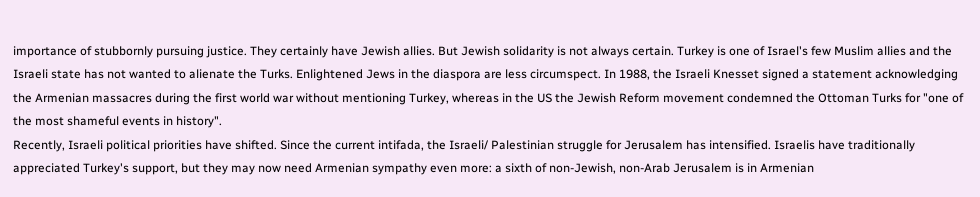importance of stubbornly pursuing justice. They certainly have Jewish allies. But Jewish solidarity is not always certain. Turkey is one of Israel's few Muslim allies and the Israeli state has not wanted to alienate the Turks. Enlightened Jews in the diaspora are less circumspect. In 1988, the Israeli Knesset signed a statement acknowledging the Armenian massacres during the first world war without mentioning Turkey, whereas in the US the Jewish Reform movement condemned the Ottoman Turks for "one of the most shameful events in history".
Recently, Israeli political priorities have shifted. Since the current intifada, the Israeli/ Palestinian struggle for Jerusalem has intensified. Israelis have traditionally appreciated Turkey's support, but they may now need Armenian sympathy even more: a sixth of non-Jewish, non-Arab Jerusalem is in Armenian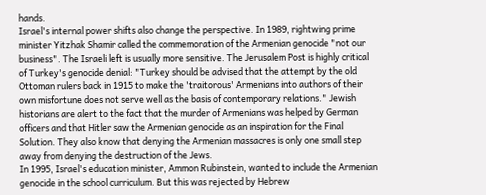hands.
Israel's internal power shifts also change the perspective. In 1989, rightwing prime minister Yitzhak Shamir called the commemoration of the Armenian genocide "not our business". The Israeli left is usually more sensitive. The Jerusalem Post is highly critical of Turkey's genocide denial: "Turkey should be advised that the attempt by the old Ottoman rulers back in 1915 to make the 'traitorous' Armenians into authors of their own misfortune does not serve well as the basis of contemporary relations." Jewish historians are alert to the fact that the murder of Armenians was helped by German officers and that Hitler saw the Armenian genocide as an inspiration for the Final Solution. They also know that denying the Armenian massacres is only one small step away from denying the destruction of the Jews.
In 1995, Israel's education minister, Ammon Rubinstein, wanted to include the Armenian genocide in the school curriculum. But this was rejected by Hebrew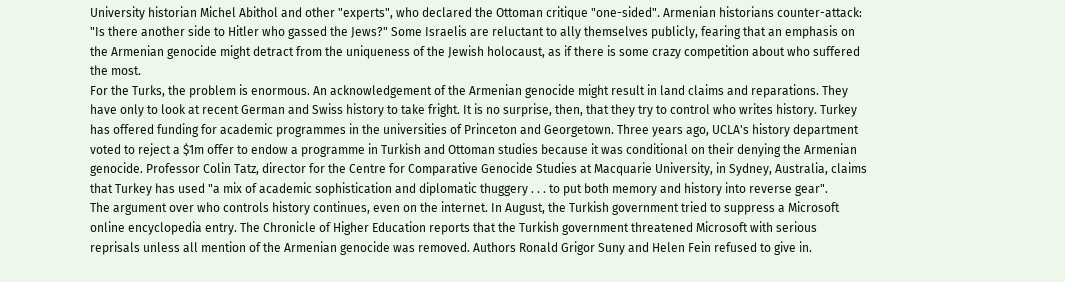University historian Michel Abithol and other "experts", who declared the Ottoman critique "one-sided". Armenian historians counter-attack: "Is there another side to Hitler who gassed the Jews?" Some Israelis are reluctant to ally themselves publicly, fearing that an emphasis on the Armenian genocide might detract from the uniqueness of the Jewish holocaust, as if there is some crazy competition about who suffered the most.
For the Turks, the problem is enormous. An acknowledgement of the Armenian genocide might result in land claims and reparations. They have only to look at recent German and Swiss history to take fright. It is no surprise, then, that they try to control who writes history. Turkey has offered funding for academic programmes in the universities of Princeton and Georgetown. Three years ago, UCLA's history department voted to reject a $1m offer to endow a programme in Turkish and Ottoman studies because it was conditional on their denying the Armenian genocide. Professor Colin Tatz, director for the Centre for Comparative Genocide Studies at Macquarie University, in Sydney, Australia, claims that Turkey has used "a mix of academic sophistication and diplomatic thuggery . . . to put both memory and history into reverse gear".
The argument over who controls history continues, even on the internet. In August, the Turkish government tried to suppress a Microsoft online encyclopedia entry. The Chronicle of Higher Education reports that the Turkish government threatened Microsoft with serious reprisals unless all mention of the Armenian genocide was removed. Authors Ronald Grigor Suny and Helen Fein refused to give in.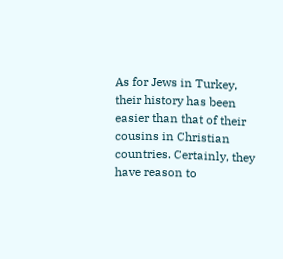As for Jews in Turkey, their history has been easier than that of their cousins in Christian countries. Certainly, they have reason to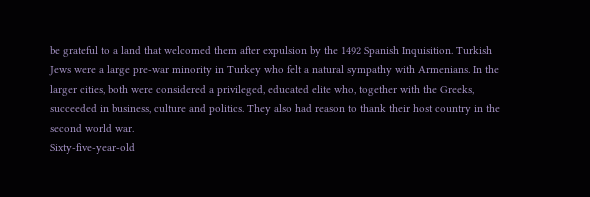be grateful to a land that welcomed them after expulsion by the 1492 Spanish Inquisition. Turkish Jews were a large pre-war minority in Turkey who felt a natural sympathy with Armenians. In the larger cities, both were considered a privileged, educated elite who, together with the Greeks, succeeded in business, culture and politics. They also had reason to thank their host country in the second world war.
Sixty-five-year-old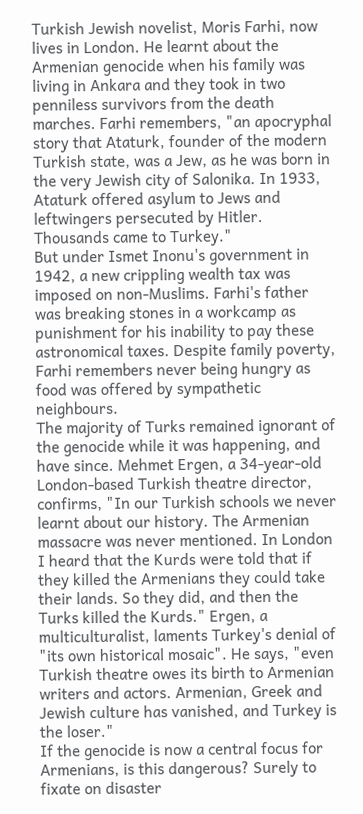Turkish Jewish novelist, Moris Farhi, now lives in London. He learnt about the Armenian genocide when his family was living in Ankara and they took in two penniless survivors from the death marches. Farhi remembers, "an apocryphal story that Ataturk, founder of the modern Turkish state, was a Jew, as he was born in the very Jewish city of Salonika. In 1933, Ataturk offered asylum to Jews and leftwingers persecuted by Hitler. Thousands came to Turkey."
But under Ismet Inonu's government in 1942, a new crippling wealth tax was imposed on non-Muslims. Farhi's father was breaking stones in a workcamp as punishment for his inability to pay these astronomical taxes. Despite family poverty, Farhi remembers never being hungry as food was offered by sympathetic neighbours.
The majority of Turks remained ignorant of the genocide while it was happening, and have since. Mehmet Ergen, a 34-year-old London-based Turkish theatre director, confirms, "In our Turkish schools we never learnt about our history. The Armenian massacre was never mentioned. In London I heard that the Kurds were told that if they killed the Armenians they could take their lands. So they did, and then the Turks killed the Kurds." Ergen, a multiculturalist, laments Turkey's denial of "its own historical mosaic". He says, "even Turkish theatre owes its birth to Armenian writers and actors. Armenian, Greek and Jewish culture has vanished, and Turkey is the loser."
If the genocide is now a central focus for Armenians, is this dangerous? Surely to fixate on disaster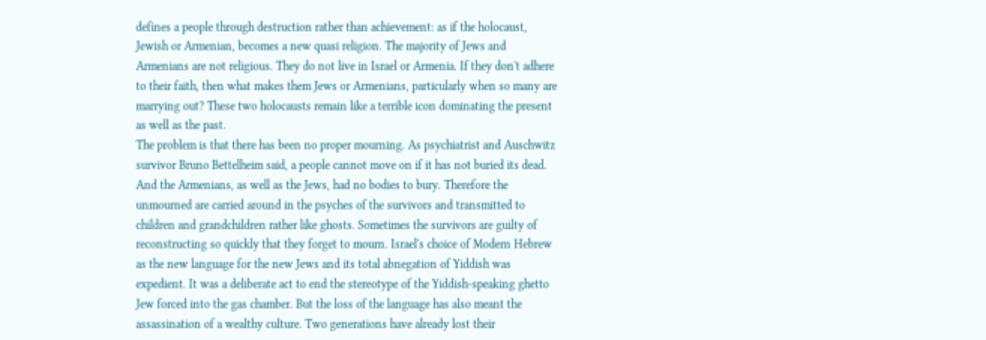defines a people through destruction rather than achievement: as if the holocaust, Jewish or Armenian, becomes a new quasi religion. The majority of Jews and Armenians are not religious. They do not live in Israel or Armenia. If they don't adhere to their faith, then what makes them Jews or Armenians, particularly when so many are marrying out? These two holocausts remain like a terrible icon dominating the present as well as the past.
The problem is that there has been no proper mourning. As psychiatrist and Auschwitz survivor Bruno Bettelheim said, a people cannot move on if it has not buried its dead. And the Armenians, as well as the Jews, had no bodies to bury. Therefore the unmourned are carried around in the psyches of the survivors and transmitted to children and grandchildren rather like ghosts. Sometimes the survivors are guilty of reconstructing so quickly that they forget to mourn. Israel's choice of Modern Hebrew as the new language for the new Jews and its total abnegation of Yiddish was expedient. It was a deliberate act to end the stereotype of the Yiddish-speaking ghetto Jew forced into the gas chamber. But the loss of the language has also meant the assassination of a wealthy culture. Two generations have already lost their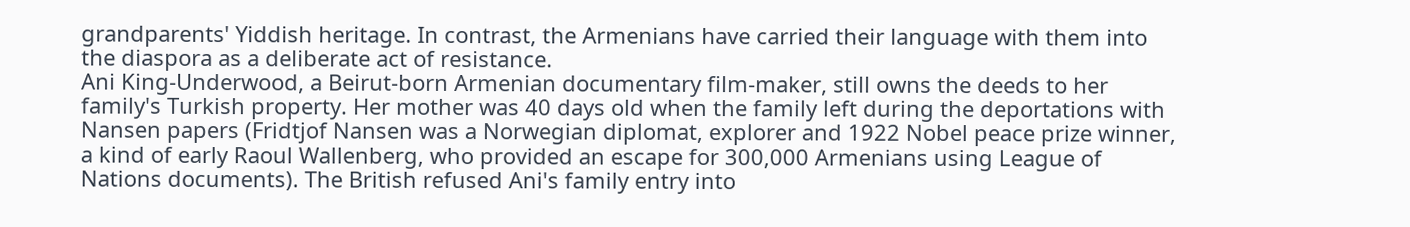grandparents' Yiddish heritage. In contrast, the Armenians have carried their language with them into the diaspora as a deliberate act of resistance.
Ani King-Underwood, a Beirut-born Armenian documentary film-maker, still owns the deeds to her family's Turkish property. Her mother was 40 days old when the family left during the deportations with Nansen papers (Fridtjof Nansen was a Norwegian diplomat, explorer and 1922 Nobel peace prize winner, a kind of early Raoul Wallenberg, who provided an escape for 300,000 Armenians using League of Nations documents). The British refused Ani's family entry into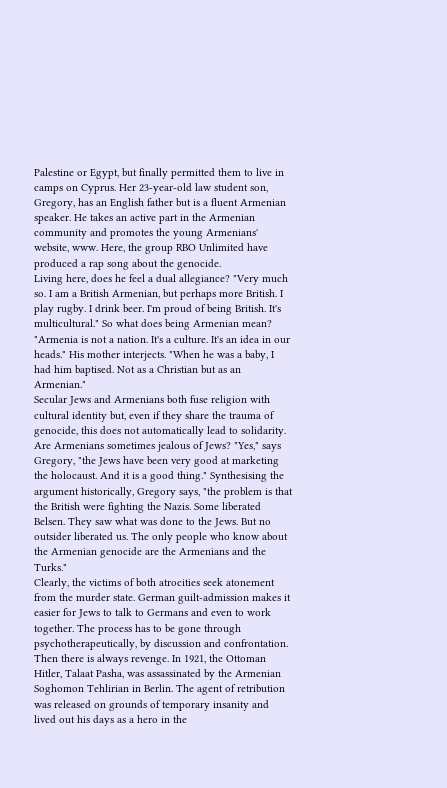Palestine or Egypt, but finally permitted them to live in camps on Cyprus. Her 23-year-old law student son, Gregory, has an English father but is a fluent Armenian speaker. He takes an active part in the Armenian community and promotes the young Armenians' website, www. Here, the group RBO Unlimited have produced a rap song about the genocide.
Living here, does he feel a dual allegiance? "Very much so. I am a British Armenian, but perhaps more British. I play rugby. I drink beer. I'm proud of being British. It's multicultural." So what does being Armenian mean? "Armenia is not a nation. It's a culture. It's an idea in our heads." His mother interjects. "When he was a baby, I had him baptised. Not as a Christian but as an Armenian."
Secular Jews and Armenians both fuse religion with cultural identity but, even if they share the trauma of genocide, this does not automatically lead to solidarity. Are Armenians sometimes jealous of Jews? "Yes," says Gregory, "the Jews have been very good at marketing the holocaust. And it is a good thing." Synthesising the argument historically, Gregory says, "the problem is that the British were fighting the Nazis. Some liberated Belsen. They saw what was done to the Jews. But no outsider liberated us. The only people who know about the Armenian genocide are the Armenians and the Turks."
Clearly, the victims of both atrocities seek atonement from the murder state. German guilt-admission makes it easier for Jews to talk to Germans and even to work together. The process has to be gone through psychotherapeutically, by discussion and confrontation.
Then there is always revenge. In 1921, the Ottoman Hitler, Talaat Pasha, was assassinated by the Armenian Soghomon Tehlirian in Berlin. The agent of retribution was released on grounds of temporary insanity and lived out his days as a hero in the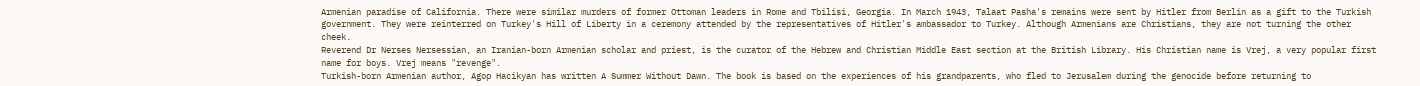Armenian paradise of California. There were similar murders of former Ottoman leaders in Rome and Tbilisi, Georgia. In March 1943, Talaat Pasha's remains were sent by Hitler from Berlin as a gift to the Turkish government. They were reinterred on Turkey's Hill of Liberty in a ceremony attended by the representatives of Hitler's ambassador to Turkey. Although Armenians are Christians, they are not turning the other cheek.
Reverend Dr Nerses Nersessian, an Iranian-born Armenian scholar and priest, is the curator of the Hebrew and Christian Middle East section at the British Library. His Christian name is Vrej, a very popular first name for boys. Vrej means "revenge".
Turkish-born Armenian author, Agop Hacikyan has written A Summer Without Dawn. The book is based on the experiences of his grandparents, who fled to Jerusalem during the genocide before returning to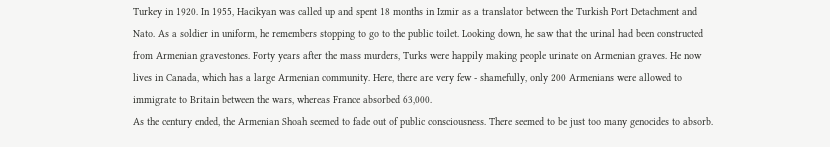Turkey in 1920. In 1955, Hacikyan was called up and spent 18 months in Izmir as a translator between the Turkish Port Detachment and Nato. As a soldier in uniform, he remembers stopping to go to the public toilet. Looking down, he saw that the urinal had been constructed from Armenian gravestones. Forty years after the mass murders, Turks were happily making people urinate on Armenian graves. He now lives in Canada, which has a large Armenian community. Here, there are very few - shamefully, only 200 Armenians were allowed to immigrate to Britain between the wars, whereas France absorbed 63,000.
As the century ended, the Armenian Shoah seemed to fade out of public consciousness. There seemed to be just too many genocides to absorb.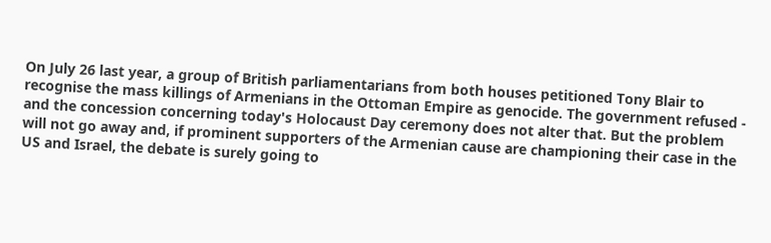On July 26 last year, a group of British parliamentarians from both houses petitioned Tony Blair to recognise the mass killings of Armenians in the Ottoman Empire as genocide. The government refused - and the concession concerning today's Holocaust Day ceremony does not alter that. But the problem will not go away and, if prominent supporters of the Armenian cause are championing their case in the US and Israel, the debate is surely going to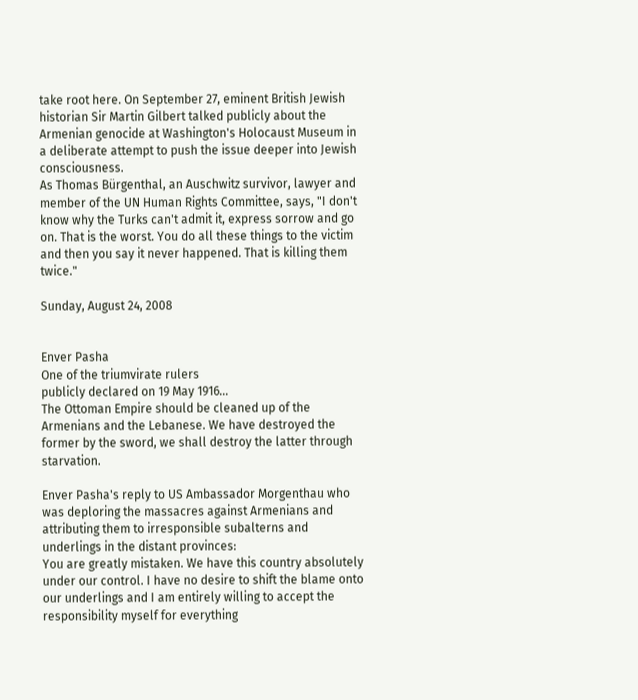take root here. On September 27, eminent British Jewish historian Sir Martin Gilbert talked publicly about the Armenian genocide at Washington's Holocaust Museum in a deliberate attempt to push the issue deeper into Jewish consciousness.
As Thomas Bürgenthal, an Auschwitz survivor, lawyer and member of the UN Human Rights Committee, says, "I don't know why the Turks can't admit it, express sorrow and go on. That is the worst. You do all these things to the victim and then you say it never happened. That is killing them twice."

Sunday, August 24, 2008


Enver Pasha
One of the triumvirate rulers
publicly declared on 19 May 1916...
The Ottoman Empire should be cleaned up of the Armenians and the Lebanese. We have destroyed the former by the sword, we shall destroy the latter through starvation.

Enver Pasha's reply to US Ambassador Morgenthau who was deploring the massacres against Armenians and attributing them to irresponsible subalterns and underlings in the distant provinces:
You are greatly mistaken. We have this country absolutely under our control. I have no desire to shift the blame onto our underlings and I am entirely willing to accept the responsibility myself for everything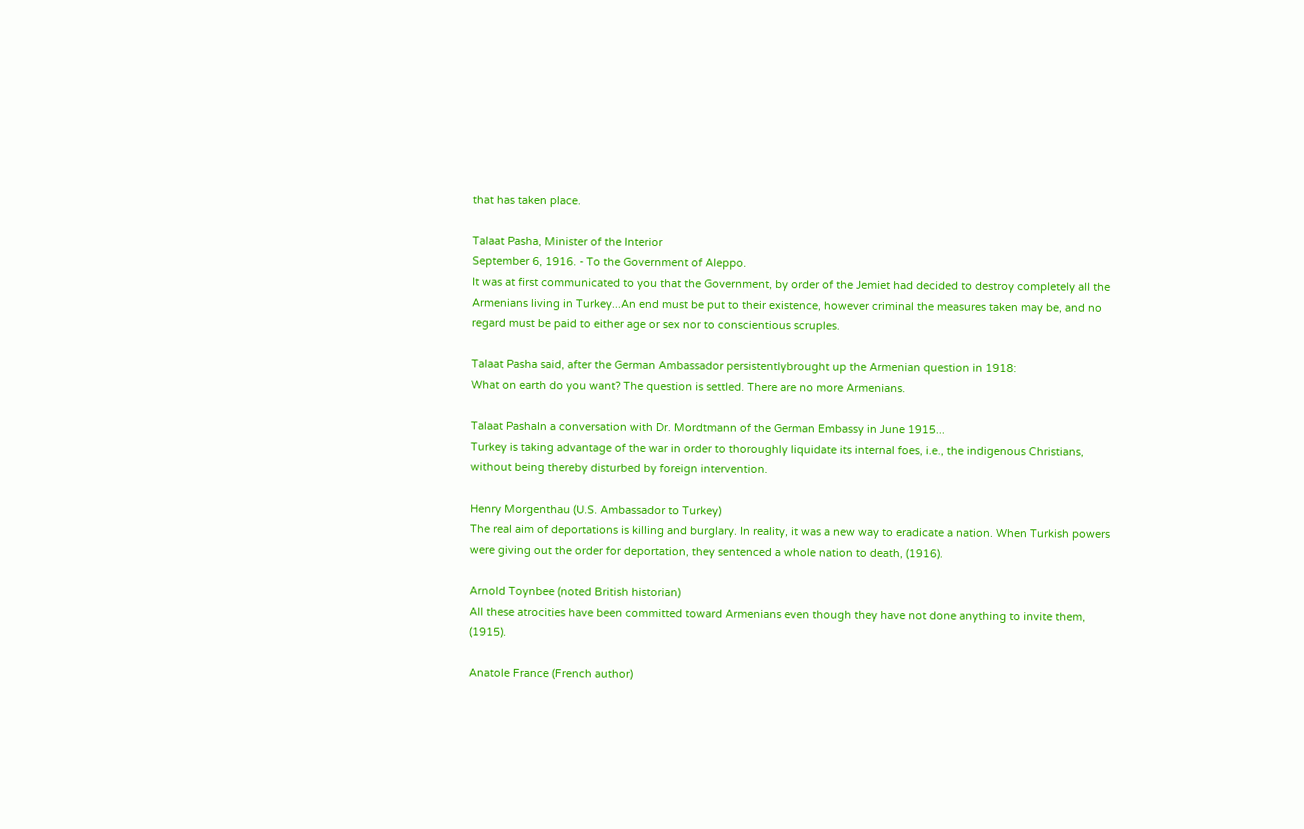that has taken place.

Talaat Pasha, Minister of the Interior
September 6, 1916. - To the Government of Aleppo.
It was at first communicated to you that the Government, by order of the Jemiet had decided to destroy completely all the Armenians living in Turkey...An end must be put to their existence, however criminal the measures taken may be, and no regard must be paid to either age or sex nor to conscientious scruples.

Talaat Pasha said, after the German Ambassador persistentlybrought up the Armenian question in 1918:
What on earth do you want? The question is settled. There are no more Armenians.

Talaat PashaIn a conversation with Dr. Mordtmann of the German Embassy in June 1915...
Turkey is taking advantage of the war in order to thoroughly liquidate its internal foes, i.e., the indigenous Christians, without being thereby disturbed by foreign intervention.

Henry Morgenthau (U.S. Ambassador to Turkey)
The real aim of deportations is killing and burglary. In reality, it was a new way to eradicate a nation. When Turkish powers were giving out the order for deportation, they sentenced a whole nation to death, (1916).

Arnold Toynbee (noted British historian)
All these atrocities have been committed toward Armenians even though they have not done anything to invite them, (1915).

Anatole France (French author)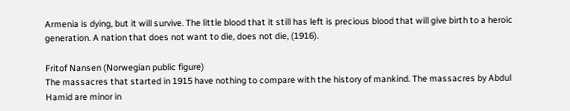Armenia is dying, but it will survive. The little blood that it still has left is precious blood that will give birth to a heroic generation. A nation that does not want to die, does not die, (1916).

Fritof Nansen (Norwegian public figure)
The massacres that started in 1915 have nothing to compare with the history of mankind. The massacres by Abdul Hamid are minor in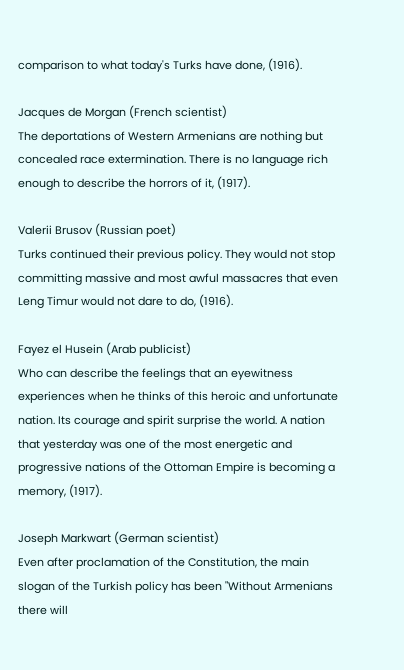comparison to what today's Turks have done, (1916).

Jacques de Morgan (French scientist)
The deportations of Western Armenians are nothing but concealed race extermination. There is no language rich enough to describe the horrors of it, (1917).

Valerii Brusov (Russian poet)
Turks continued their previous policy. They would not stop committing massive and most awful massacres that even Leng Timur would not dare to do, (1916).

Fayez el Husein (Arab publicist)
Who can describe the feelings that an eyewitness experiences when he thinks of this heroic and unfortunate nation. Its courage and spirit surprise the world. A nation that yesterday was one of the most energetic and progressive nations of the Ottoman Empire is becoming a memory, (1917).

Joseph Markwart (German scientist)
Even after proclamation of the Constitution, the main slogan of the Turkish policy has been "Without Armenians there will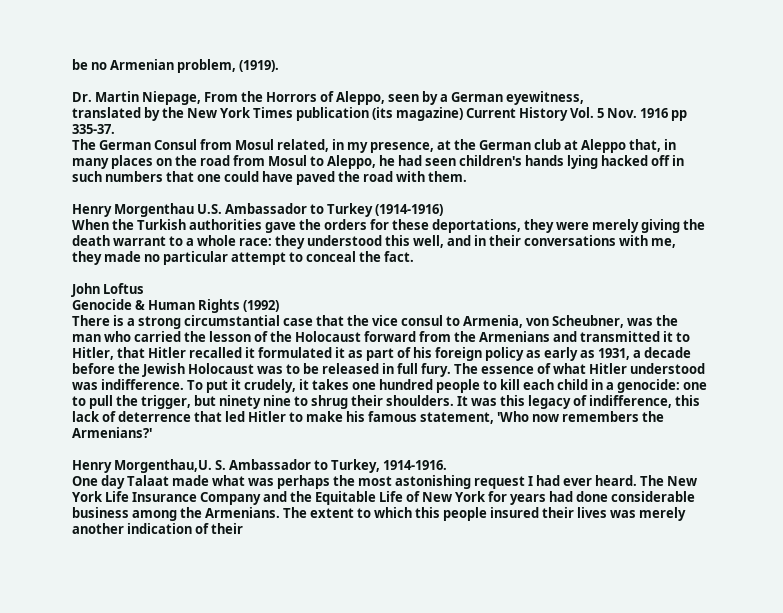be no Armenian problem, (1919).

Dr. Martin Niepage, From the Horrors of Aleppo, seen by a German eyewitness,
translated by the New York Times publication (its magazine) Current History Vol. 5 Nov. 1916 pp 335-37.
The German Consul from Mosul related, in my presence, at the German club at Aleppo that, in many places on the road from Mosul to Aleppo, he had seen children's hands lying hacked off in such numbers that one could have paved the road with them.

Henry Morgenthau U.S. Ambassador to Turkey (1914-1916)
When the Turkish authorities gave the orders for these deportations, they were merely giving the death warrant to a whole race: they understood this well, and in their conversations with me, they made no particular attempt to conceal the fact.

John Loftus
Genocide & Human Rights (1992)
There is a strong circumstantial case that the vice consul to Armenia, von Scheubner, was the man who carried the lesson of the Holocaust forward from the Armenians and transmitted it to Hitler, that Hitler recalled it formulated it as part of his foreign policy as early as 1931, a decade before the Jewish Holocaust was to be released in full fury. The essence of what Hitler understood was indifference. To put it crudely, it takes one hundred people to kill each child in a genocide: one to pull the trigger, but ninety nine to shrug their shoulders. It was this legacy of indifference, this lack of deterrence that led Hitler to make his famous statement, 'Who now remembers the Armenians?'

Henry Morgenthau,U. S. Ambassador to Turkey, 1914-1916.
One day Talaat made what was perhaps the most astonishing request I had ever heard. The New York Life Insurance Company and the Equitable Life of New York for years had done considerable business among the Armenians. The extent to which this people insured their lives was merely another indication of their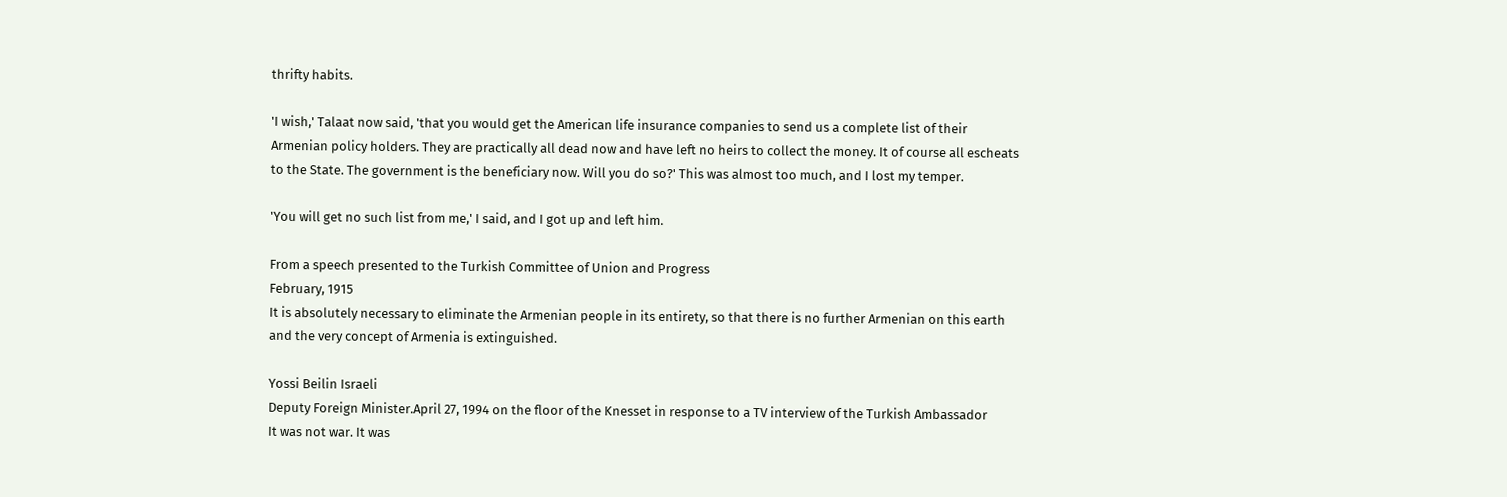thrifty habits.

'I wish,' Talaat now said, 'that you would get the American life insurance companies to send us a complete list of their Armenian policy holders. They are practically all dead now and have left no heirs to collect the money. It of course all escheats to the State. The government is the beneficiary now. Will you do so?' This was almost too much, and I lost my temper.

'You will get no such list from me,' I said, and I got up and left him.

From a speech presented to the Turkish Committee of Union and Progress
February, 1915
It is absolutely necessary to eliminate the Armenian people in its entirety, so that there is no further Armenian on this earth and the very concept of Armenia is extinguished.

Yossi Beilin Israeli
Deputy Foreign Minister.April 27, 1994 on the floor of the Knesset in response to a TV interview of the Turkish Ambassador
It was not war. It was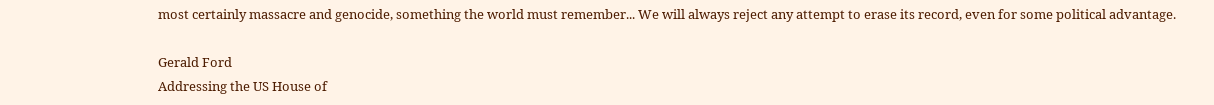most certainly massacre and genocide, something the world must remember... We will always reject any attempt to erase its record, even for some political advantage.

Gerald Ford
Addressing the US House of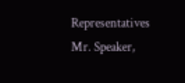Representatives
Mr. Speaker,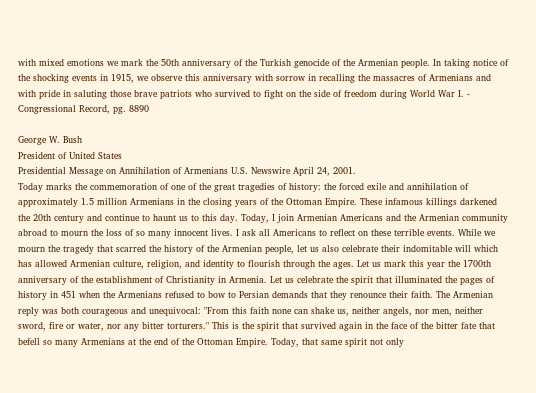with mixed emotions we mark the 50th anniversary of the Turkish genocide of the Armenian people. In taking notice of the shocking events in 1915, we observe this anniversary with sorrow in recalling the massacres of Armenians and with pride in saluting those brave patriots who survived to fight on the side of freedom during World War I. - Congressional Record, pg. 8890

George W. Bush
President of United States
Presidential Message on Annihilation of Armenians U.S. Newswire April 24, 2001.
Today marks the commemoration of one of the great tragedies of history: the forced exile and annihilation of approximately 1.5 million Armenians in the closing years of the Ottoman Empire. These infamous killings darkened the 20th century and continue to haunt us to this day. Today, I join Armenian Americans and the Armenian community abroad to mourn the loss of so many innocent lives. I ask all Americans to reflect on these terrible events. While we mourn the tragedy that scarred the history of the Armenian people, let us also celebrate their indomitable will which has allowed Armenian culture, religion, and identity to flourish through the ages. Let us mark this year the 1700th anniversary of the establishment of Christianity in Armenia. Let us celebrate the spirit that illuminated the pages of history in 451 when the Armenians refused to bow to Persian demands that they renounce their faith. The Armenian reply was both courageous and unequivocal: "From this faith none can shake us, neither angels, nor men, neither sword, fire or water, nor any bitter torturers." This is the spirit that survived again in the face of the bitter fate that befell so many Armenians at the end of the Ottoman Empire. Today, that same spirit not only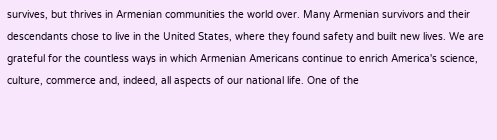survives, but thrives in Armenian communities the world over. Many Armenian survivors and their descendants chose to live in the United States, where they found safety and built new lives. We are grateful for the countless ways in which Armenian Americans continue to enrich America's science, culture, commerce and, indeed, all aspects of our national life. One of the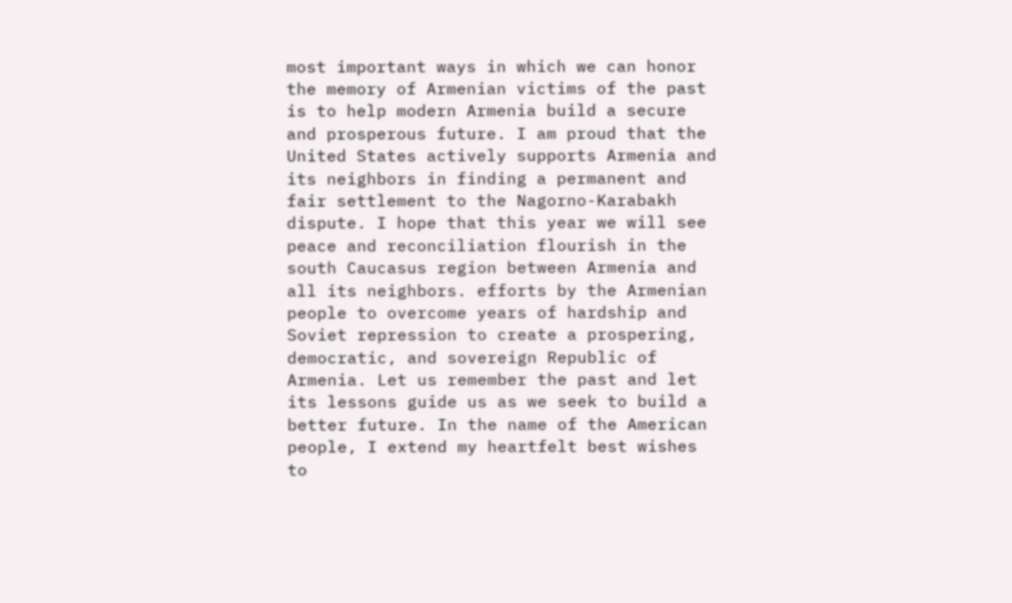most important ways in which we can honor the memory of Armenian victims of the past is to help modern Armenia build a secure and prosperous future. I am proud that the United States actively supports Armenia and its neighbors in finding a permanent and fair settlement to the Nagorno-Karabakh dispute. I hope that this year we will see peace and reconciliation flourish in the south Caucasus region between Armenia and all its neighbors. efforts by the Armenian people to overcome years of hardship and Soviet repression to create a prospering, democratic, and sovereign Republic of Armenia. Let us remember the past and let its lessons guide us as we seek to build a better future. In the name of the American people, I extend my heartfelt best wishes to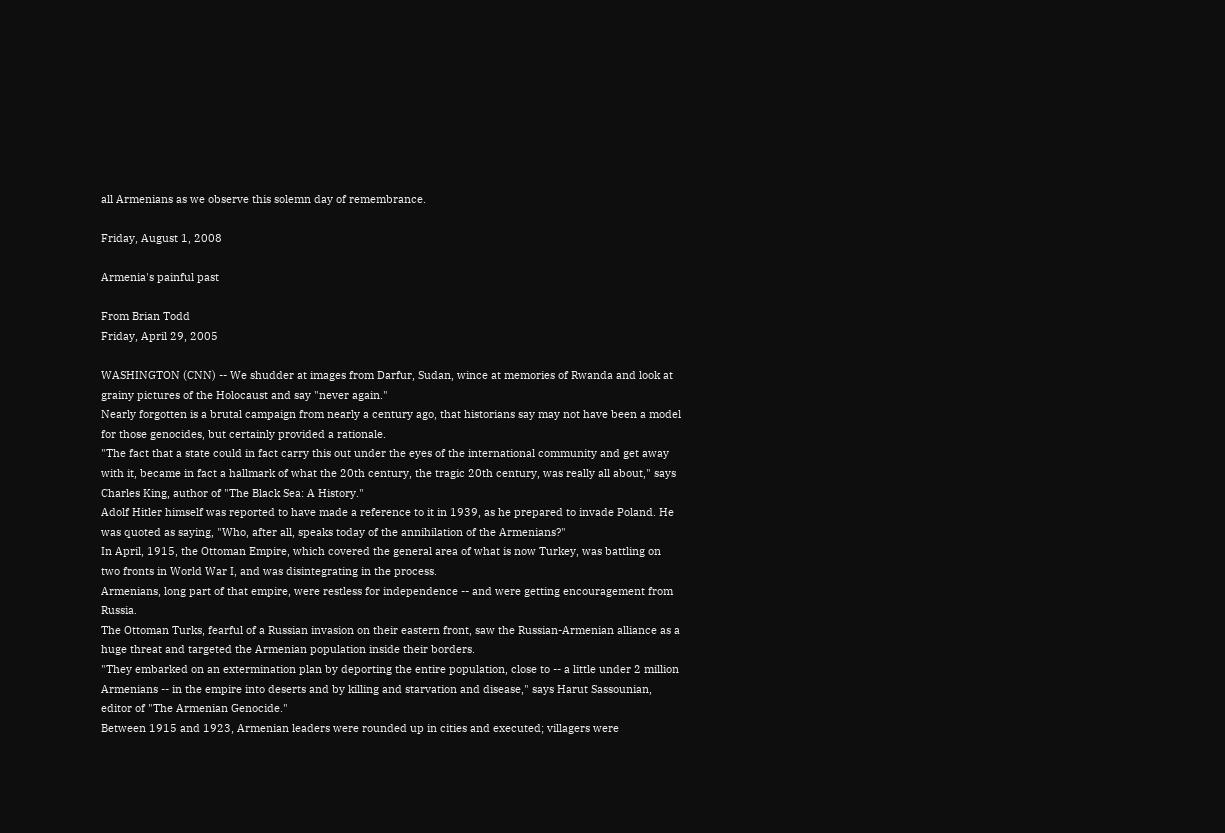all Armenians as we observe this solemn day of remembrance.

Friday, August 1, 2008

Armenia's painful past

From Brian Todd
Friday, April 29, 2005

WASHINGTON (CNN) -- We shudder at images from Darfur, Sudan, wince at memories of Rwanda and look at grainy pictures of the Holocaust and say "never again."
Nearly forgotten is a brutal campaign from nearly a century ago, that historians say may not have been a model for those genocides, but certainly provided a rationale.
"The fact that a state could in fact carry this out under the eyes of the international community and get away with it, became in fact a hallmark of what the 20th century, the tragic 20th century, was really all about," says Charles King, author of "The Black Sea: A History."
Adolf Hitler himself was reported to have made a reference to it in 1939, as he prepared to invade Poland. He was quoted as saying, "Who, after all, speaks today of the annihilation of the Armenians?"
In April, 1915, the Ottoman Empire, which covered the general area of what is now Turkey, was battling on two fronts in World War I, and was disintegrating in the process.
Armenians, long part of that empire, were restless for independence -- and were getting encouragement from Russia.
The Ottoman Turks, fearful of a Russian invasion on their eastern front, saw the Russian-Armenian alliance as a huge threat and targeted the Armenian population inside their borders.
"They embarked on an extermination plan by deporting the entire population, close to -- a little under 2 million Armenians -- in the empire into deserts and by killing and starvation and disease," says Harut Sassounian, editor of "The Armenian Genocide."
Between 1915 and 1923, Armenian leaders were rounded up in cities and executed; villagers were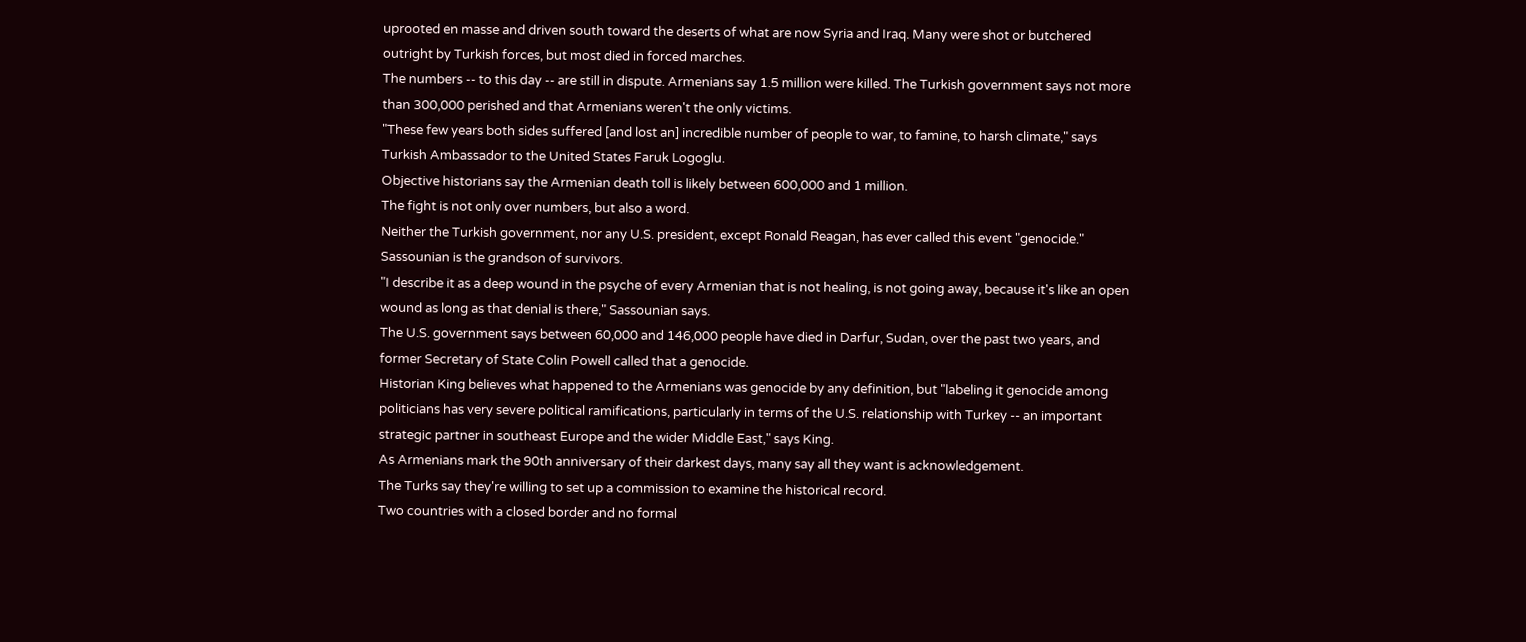uprooted en masse and driven south toward the deserts of what are now Syria and Iraq. Many were shot or butchered outright by Turkish forces, but most died in forced marches.
The numbers -- to this day -- are still in dispute. Armenians say 1.5 million were killed. The Turkish government says not more than 300,000 perished and that Armenians weren't the only victims.
"These few years both sides suffered [and lost an] incredible number of people to war, to famine, to harsh climate," says Turkish Ambassador to the United States Faruk Logoglu.
Objective historians say the Armenian death toll is likely between 600,000 and 1 million.
The fight is not only over numbers, but also a word.
Neither the Turkish government, nor any U.S. president, except Ronald Reagan, has ever called this event "genocide."
Sassounian is the grandson of survivors.
"I describe it as a deep wound in the psyche of every Armenian that is not healing, is not going away, because it's like an open wound as long as that denial is there," Sassounian says.
The U.S. government says between 60,000 and 146,000 people have died in Darfur, Sudan, over the past two years, and former Secretary of State Colin Powell called that a genocide.
Historian King believes what happened to the Armenians was genocide by any definition, but "labeling it genocide among politicians has very severe political ramifications, particularly in terms of the U.S. relationship with Turkey -- an important strategic partner in southeast Europe and the wider Middle East," says King.
As Armenians mark the 90th anniversary of their darkest days, many say all they want is acknowledgement.
The Turks say they're willing to set up a commission to examine the historical record.
Two countries with a closed border and no formal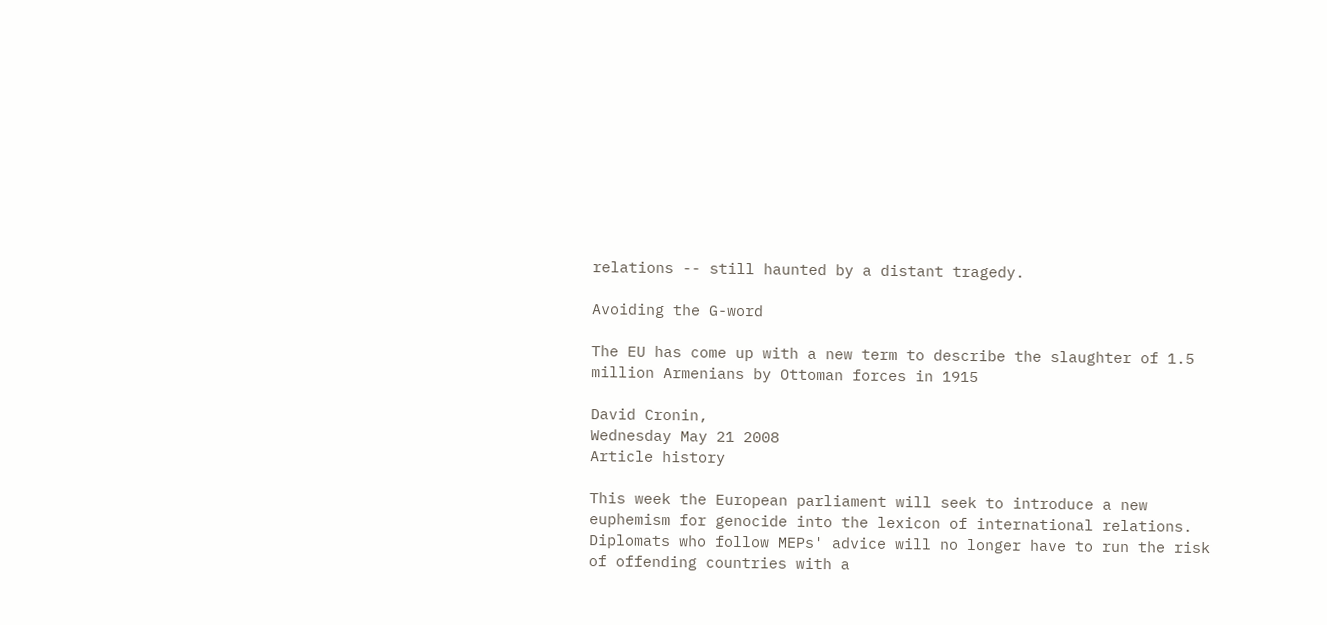relations -- still haunted by a distant tragedy.

Avoiding the G-word

The EU has come up with a new term to describe the slaughter of 1.5 million Armenians by Ottoman forces in 1915

David Cronin,
Wednesday May 21 2008
Article history

This week the European parliament will seek to introduce a new euphemism for genocide into the lexicon of international relations. Diplomats who follow MEPs' advice will no longer have to run the risk of offending countries with a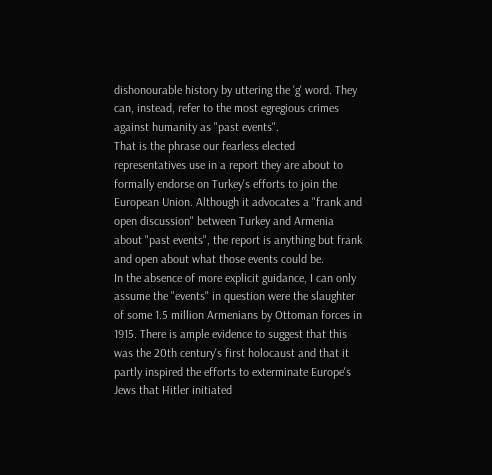dishonourable history by uttering the 'g' word. They can, instead, refer to the most egregious crimes against humanity as "past events".
That is the phrase our fearless elected representatives use in a report they are about to formally endorse on Turkey's efforts to join the European Union. Although it advocates a "frank and open discussion" between Turkey and Armenia about "past events", the report is anything but frank and open about what those events could be.
In the absence of more explicit guidance, I can only assume the "events" in question were the slaughter of some 1.5 million Armenians by Ottoman forces in 1915. There is ample evidence to suggest that this was the 20th century's first holocaust and that it partly inspired the efforts to exterminate Europe's Jews that Hitler initiated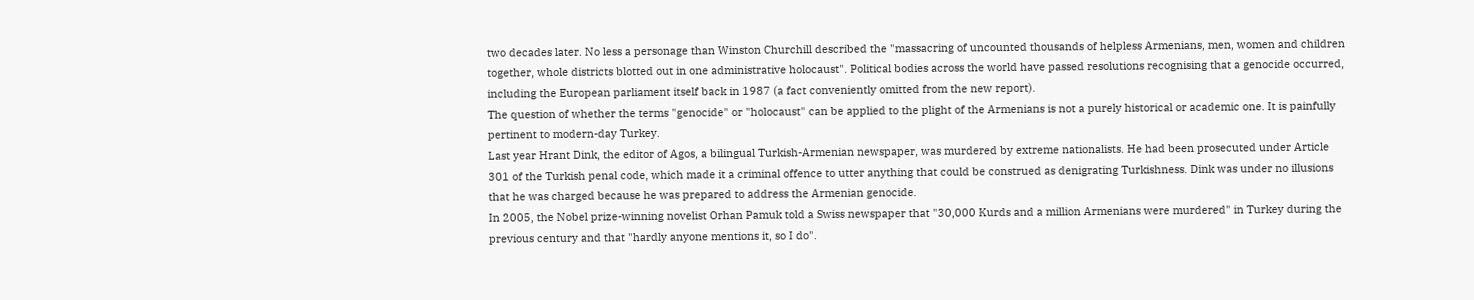two decades later. No less a personage than Winston Churchill described the "massacring of uncounted thousands of helpless Armenians, men, women and children together, whole districts blotted out in one administrative holocaust". Political bodies across the world have passed resolutions recognising that a genocide occurred, including the European parliament itself back in 1987 (a fact conveniently omitted from the new report).
The question of whether the terms "genocide" or "holocaust" can be applied to the plight of the Armenians is not a purely historical or academic one. It is painfully pertinent to modern-day Turkey.
Last year Hrant Dink, the editor of Agos, a bilingual Turkish-Armenian newspaper, was murdered by extreme nationalists. He had been prosecuted under Article 301 of the Turkish penal code, which made it a criminal offence to utter anything that could be construed as denigrating Turkishness. Dink was under no illusions that he was charged because he was prepared to address the Armenian genocide.
In 2005, the Nobel prize-winning novelist Orhan Pamuk told a Swiss newspaper that "30,000 Kurds and a million Armenians were murdered" in Turkey during the previous century and that "hardly anyone mentions it, so I do".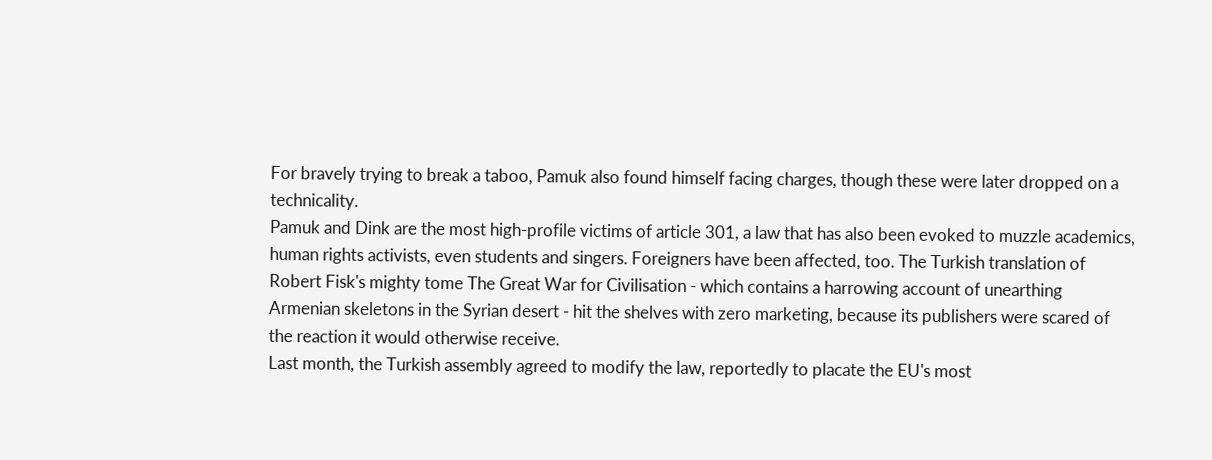For bravely trying to break a taboo, Pamuk also found himself facing charges, though these were later dropped on a technicality.
Pamuk and Dink are the most high-profile victims of article 301, a law that has also been evoked to muzzle academics, human rights activists, even students and singers. Foreigners have been affected, too. The Turkish translation of Robert Fisk's mighty tome The Great War for Civilisation - which contains a harrowing account of unearthing Armenian skeletons in the Syrian desert - hit the shelves with zero marketing, because its publishers were scared of the reaction it would otherwise receive.
Last month, the Turkish assembly agreed to modify the law, reportedly to placate the EU's most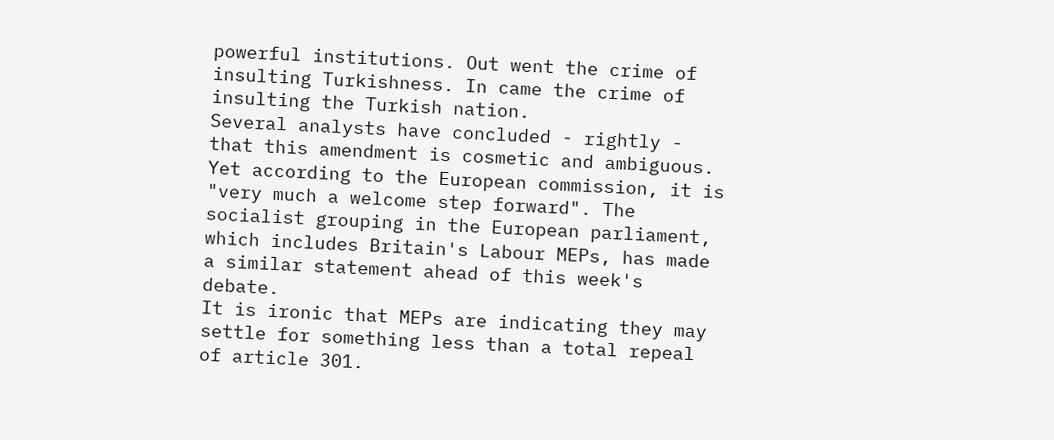powerful institutions. Out went the crime of insulting Turkishness. In came the crime of insulting the Turkish nation.
Several analysts have concluded - rightly - that this amendment is cosmetic and ambiguous. Yet according to the European commission, it is "very much a welcome step forward". The socialist grouping in the European parliament, which includes Britain's Labour MEPs, has made a similar statement ahead of this week's debate.
It is ironic that MEPs are indicating they may settle for something less than a total repeal of article 301.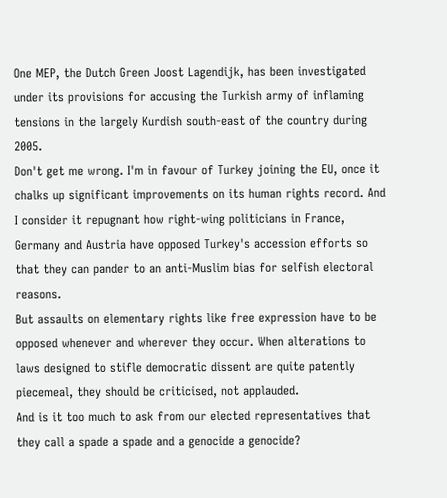One MEP, the Dutch Green Joost Lagendijk, has been investigated under its provisions for accusing the Turkish army of inflaming tensions in the largely Kurdish south-east of the country during 2005.
Don't get me wrong. I'm in favour of Turkey joining the EU, once it chalks up significant improvements on its human rights record. And I consider it repugnant how right-wing politicians in France, Germany and Austria have opposed Turkey's accession efforts so that they can pander to an anti-Muslim bias for selfish electoral reasons.
But assaults on elementary rights like free expression have to be opposed whenever and wherever they occur. When alterations to laws designed to stifle democratic dissent are quite patently piecemeal, they should be criticised, not applauded.
And is it too much to ask from our elected representatives that they call a spade a spade and a genocide a genocide?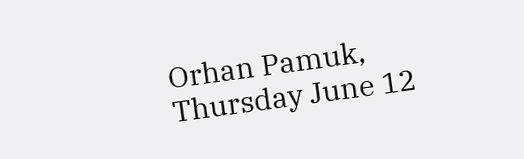Orhan Pamuk,
Thursday June 12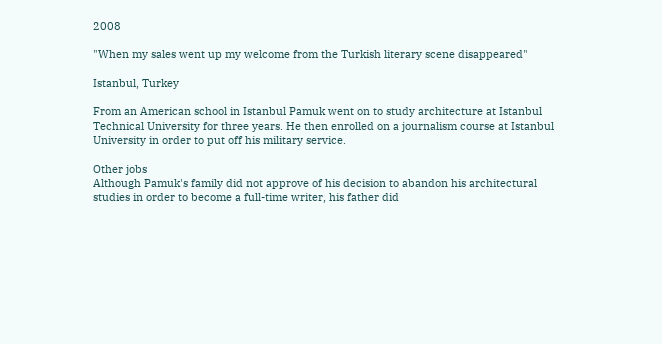2008

"When my sales went up my welcome from the Turkish literary scene disappeared"

Istanbul, Turkey

From an American school in Istanbul Pamuk went on to study architecture at Istanbul Technical University for three years. He then enrolled on a journalism course at Istanbul University in order to put off his military service.

Other jobs
Although Pamuk's family did not approve of his decision to abandon his architectural studies in order to become a full-time writer, his father did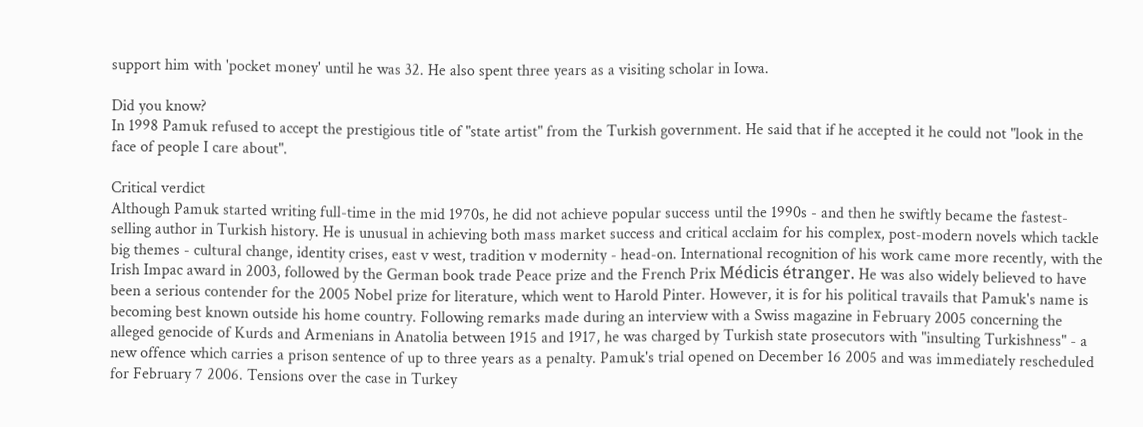support him with 'pocket money' until he was 32. He also spent three years as a visiting scholar in Iowa.

Did you know?
In 1998 Pamuk refused to accept the prestigious title of "state artist" from the Turkish government. He said that if he accepted it he could not "look in the face of people I care about".

Critical verdict
Although Pamuk started writing full-time in the mid 1970s, he did not achieve popular success until the 1990s - and then he swiftly became the fastest-selling author in Turkish history. He is unusual in achieving both mass market success and critical acclaim for his complex, post-modern novels which tackle big themes - cultural change, identity crises, east v west, tradition v modernity - head-on. International recognition of his work came more recently, with the Irish Impac award in 2003, followed by the German book trade Peace prize and the French Prix Médicis étranger. He was also widely believed to have been a serious contender for the 2005 Nobel prize for literature, which went to Harold Pinter. However, it is for his political travails that Pamuk's name is becoming best known outside his home country. Following remarks made during an interview with a Swiss magazine in February 2005 concerning the alleged genocide of Kurds and Armenians in Anatolia between 1915 and 1917, he was charged by Turkish state prosecutors with "insulting Turkishness" - a new offence which carries a prison sentence of up to three years as a penalty. Pamuk's trial opened on December 16 2005 and was immediately rescheduled for February 7 2006. Tensions over the case in Turkey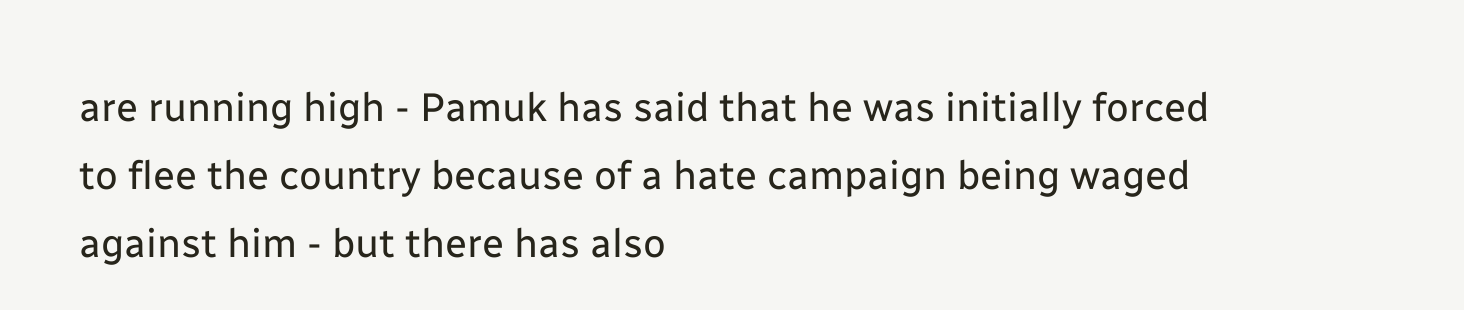are running high - Pamuk has said that he was initially forced to flee the country because of a hate campaign being waged against him - but there has also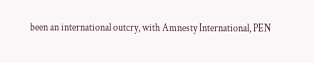been an international outcry, with Amnesty International, PEN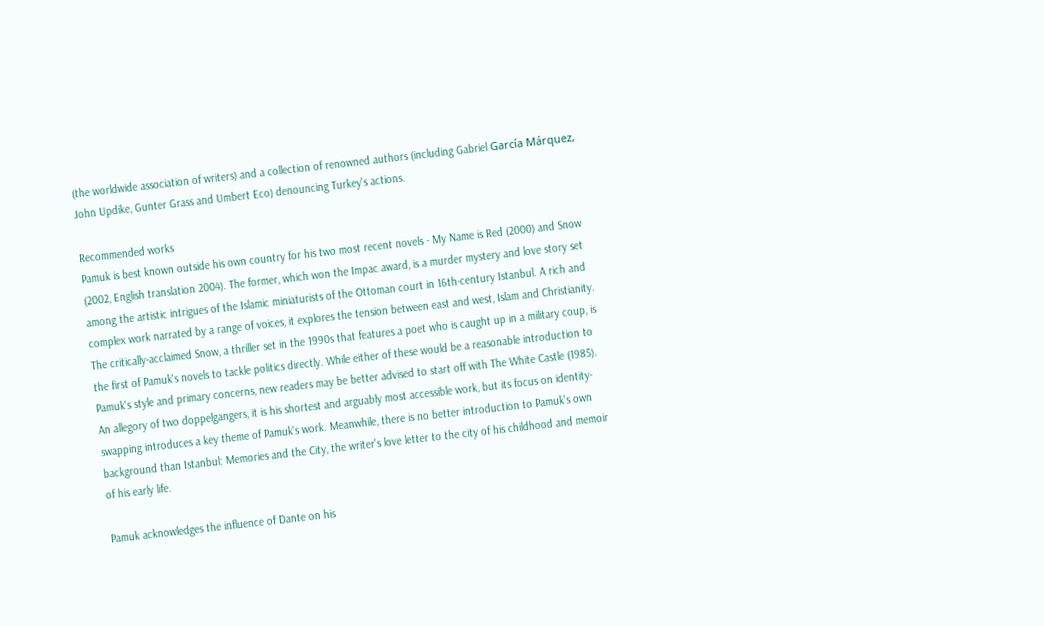(the worldwide association of writers) and a collection of renowned authors (including Gabriel García Márquez, John Updike, Gunter Grass and Umbert Eco) denouncing Turkey's actions.

Recommended works
Pamuk is best known outside his own country for his two most recent novels - My Name is Red (2000) and Snow (2002, English translation 2004). The former, which won the Impac award, is a murder mystery and love story set among the artistic intrigues of the Islamic miniaturists of the Ottoman court in 16th-century Istanbul. A rich and complex work narrated by a range of voices, it explores the tension between east and west, Islam and Christianity. The critically-acclaimed Snow, a thriller set in the 1990s that features a poet who is caught up in a military coup, is the first of Pamuk's novels to tackle politics directly. While either of these would be a reasonable introduction to Pamuk's style and primary concerns, new readers may be better advised to start off with The White Castle (1985). An allegory of two doppelgangers, it is his shortest and arguably most accessible work, but its focus on identity-swapping introduces a key theme of Pamuk's work. Meanwhile, there is no better introduction to Pamuk's own background than Istanbul: Memories and the City, the writer's love letter to the city of his childhood and memoir of his early life.

Pamuk acknowledges the influence of Dante on his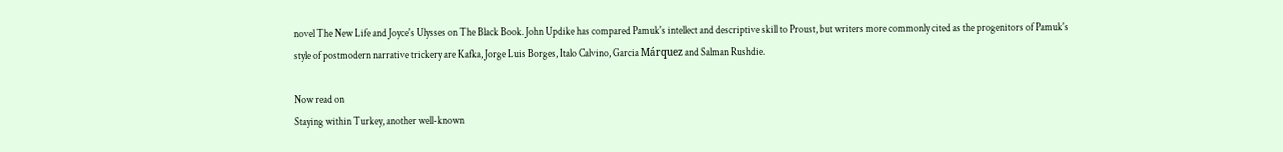novel The New Life and Joyce's Ulysses on The Black Book. John Updike has compared Pamuk's intellect and descriptive skill to Proust, but writers more commonly cited as the progenitors of Pamuk's style of postmodern narrative trickery are Kafka, Jorge Luis Borges, Italo Calvino, Garcia Márquez and Salman Rushdie.

Now read on
Staying within Turkey, another well-known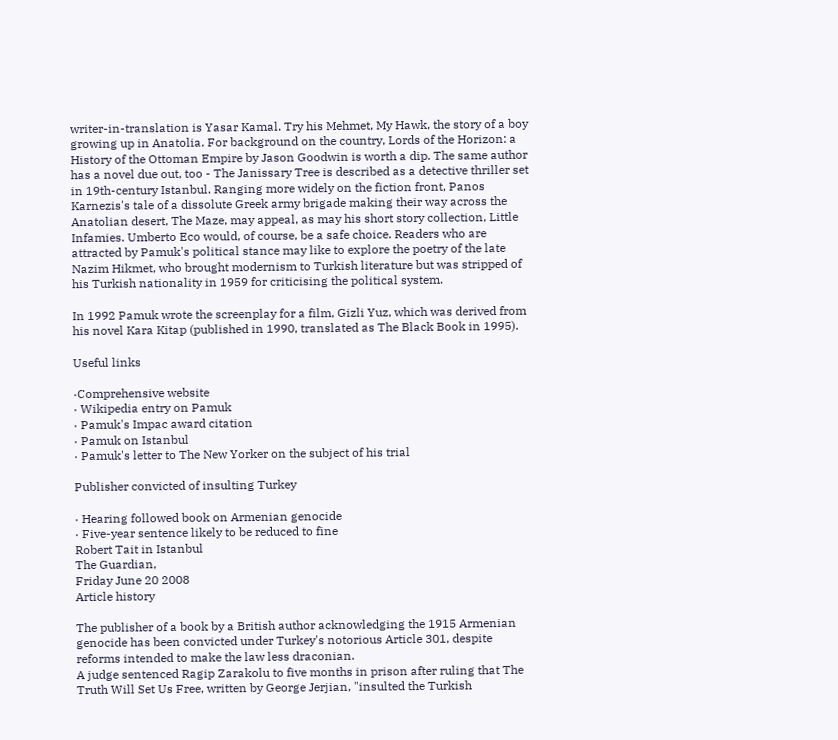writer-in-translation is Yasar Kamal. Try his Mehmet, My Hawk, the story of a boy growing up in Anatolia. For background on the country, Lords of the Horizon: a History of the Ottoman Empire by Jason Goodwin is worth a dip. The same author has a novel due out, too - The Janissary Tree is described as a detective thriller set in 19th-century Istanbul. Ranging more widely on the fiction front, Panos Karnezis's tale of a dissolute Greek army brigade making their way across the Anatolian desert, The Maze, may appeal, as may his short story collection, Little Infamies. Umberto Eco would, of course, be a safe choice. Readers who are attracted by Pamuk's political stance may like to explore the poetry of the late Nazim Hikmet, who brought modernism to Turkish literature but was stripped of his Turkish nationality in 1959 for criticising the political system.

In 1992 Pamuk wrote the screenplay for a film, Gizli Yuz, which was derived from his novel Kara Kitap (published in 1990, translated as The Black Book in 1995).

Useful links

·Comprehensive website
· Wikipedia entry on Pamuk
· Pamuk's Impac award citation
· Pamuk on Istanbul
· Pamuk's letter to The New Yorker on the subject of his trial

Publisher convicted of insulting Turkey

· Hearing followed book on Armenian genocide
· Five-year sentence likely to be reduced to fine
Robert Tait in Istanbul
The Guardian,
Friday June 20 2008
Article history

The publisher of a book by a British author acknowledging the 1915 Armenian genocide has been convicted under Turkey's notorious Article 301, despite reforms intended to make the law less draconian.
A judge sentenced Ragip Zarakolu to five months in prison after ruling that The Truth Will Set Us Free, written by George Jerjian, "insulted the Turkish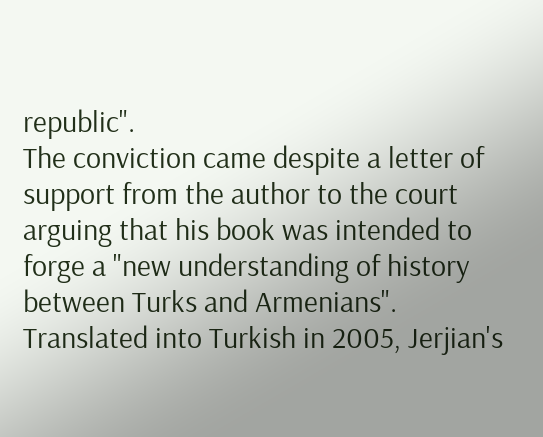republic".
The conviction came despite a letter of support from the author to the court arguing that his book was intended to forge a "new understanding of history between Turks and Armenians".
Translated into Turkish in 2005, Jerjian's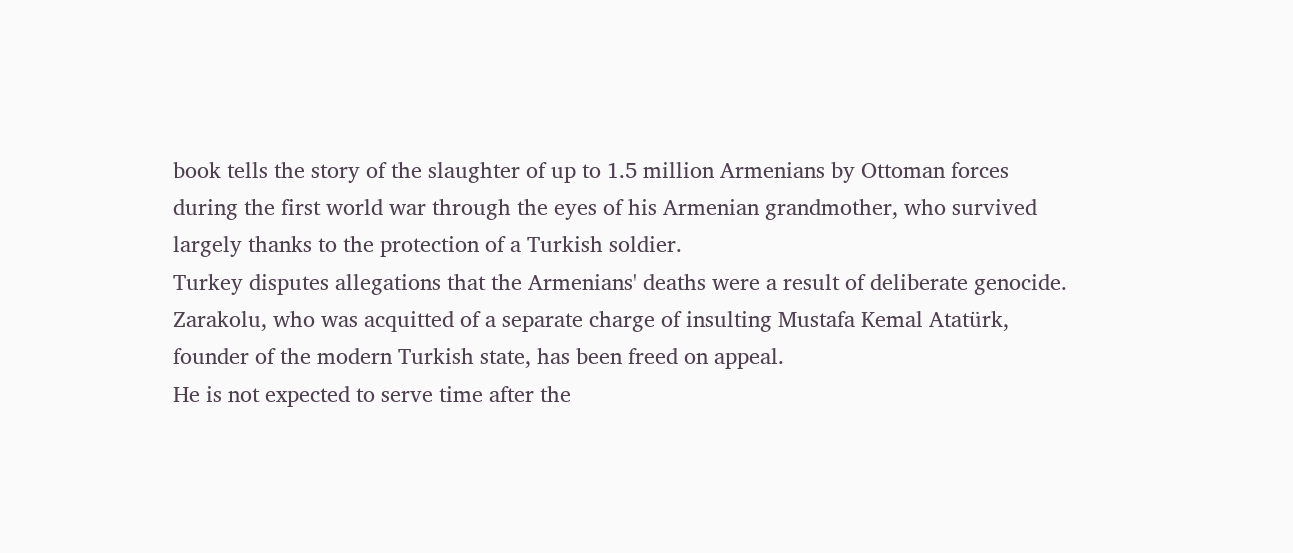book tells the story of the slaughter of up to 1.5 million Armenians by Ottoman forces during the first world war through the eyes of his Armenian grandmother, who survived largely thanks to the protection of a Turkish soldier.
Turkey disputes allegations that the Armenians' deaths were a result of deliberate genocide.
Zarakolu, who was acquitted of a separate charge of insulting Mustafa Kemal Atatürk, founder of the modern Turkish state, has been freed on appeal.
He is not expected to serve time after the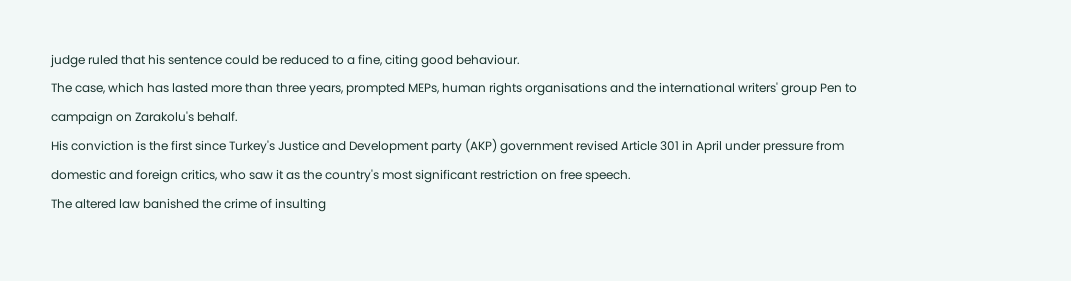judge ruled that his sentence could be reduced to a fine, citing good behaviour.
The case, which has lasted more than three years, prompted MEPs, human rights organisations and the international writers' group Pen to campaign on Zarakolu's behalf.
His conviction is the first since Turkey's Justice and Development party (AKP) government revised Article 301 in April under pressure from domestic and foreign critics, who saw it as the country's most significant restriction on free speech.
The altered law banished the crime of insulting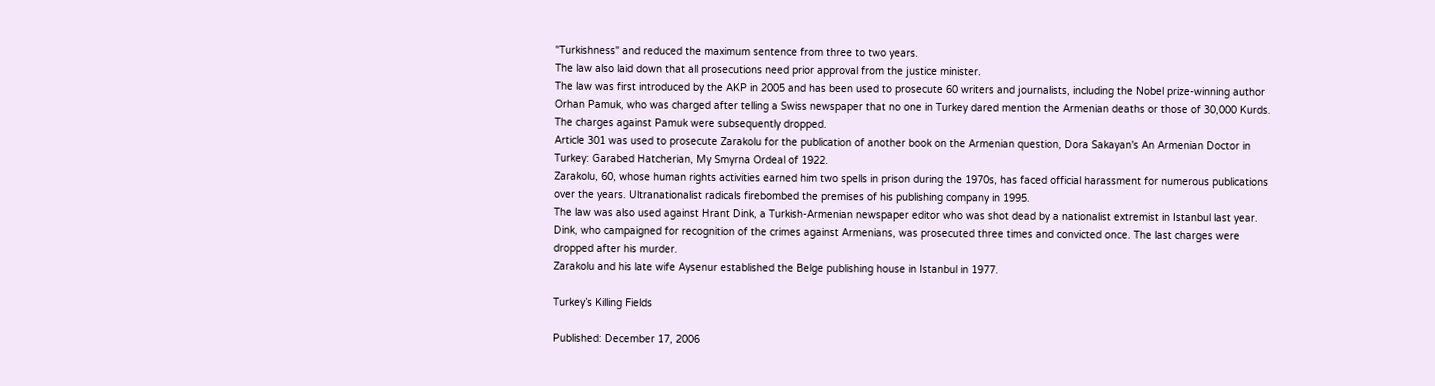"Turkishness" and reduced the maximum sentence from three to two years.
The law also laid down that all prosecutions need prior approval from the justice minister.
The law was first introduced by the AKP in 2005 and has been used to prosecute 60 writers and journalists, including the Nobel prize-winning author Orhan Pamuk, who was charged after telling a Swiss newspaper that no one in Turkey dared mention the Armenian deaths or those of 30,000 Kurds.
The charges against Pamuk were subsequently dropped.
Article 301 was used to prosecute Zarakolu for the publication of another book on the Armenian question, Dora Sakayan's An Armenian Doctor in Turkey: Garabed Hatcherian, My Smyrna Ordeal of 1922.
Zarakolu, 60, whose human rights activities earned him two spells in prison during the 1970s, has faced official harassment for numerous publications over the years. Ultranationalist radicals firebombed the premises of his publishing company in 1995.
The law was also used against Hrant Dink, a Turkish-Armenian newspaper editor who was shot dead by a nationalist extremist in Istanbul last year.
Dink, who campaigned for recognition of the crimes against Armenians, was prosecuted three times and convicted once. The last charges were dropped after his murder.
Zarakolu and his late wife Aysenur established the Belge publishing house in Istanbul in 1977.

Turkey’s Killing Fields

Published: December 17, 2006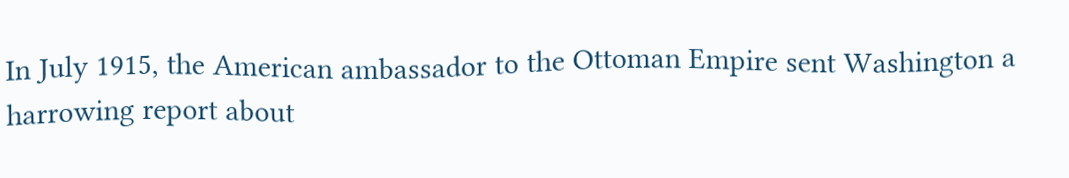In July 1915, the American ambassador to the Ottoman Empire sent Washington a harrowing report about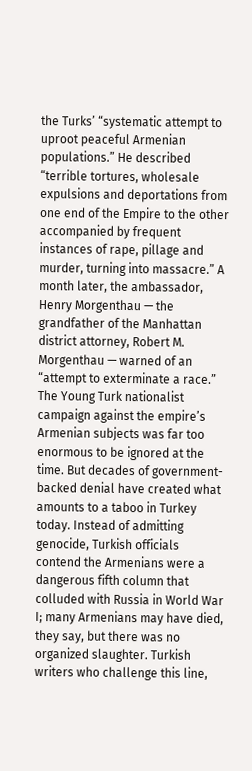the Turks’ “systematic attempt to uproot peaceful Armenian populations.” He described “terrible tortures, wholesale expulsions and deportations from one end of the Empire to the other accompanied by frequent instances of rape, pillage and murder, turning into massacre.” A month later, the ambassador, Henry Morgenthau — the grandfather of the Manhattan district attorney, Robert M. Morgenthau — warned of an “attempt to exterminate a race.”
The Young Turk nationalist campaign against the empire’s Armenian subjects was far too enormous to be ignored at the time. But decades of government-backed denial have created what amounts to a taboo in Turkey today. Instead of admitting genocide, Turkish officials contend the Armenians were a dangerous fifth column that colluded with Russia in World War I; many Armenians may have died, they say, but there was no organized slaughter. Turkish writers who challenge this line,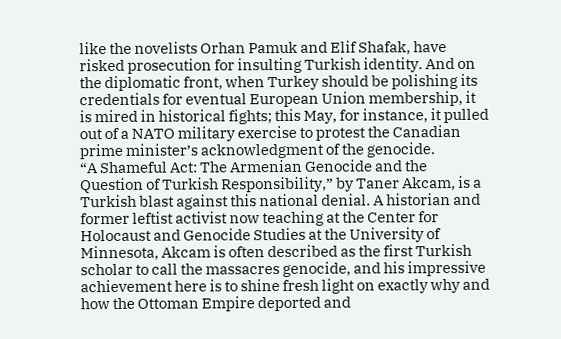like the novelists Orhan Pamuk and Elif Shafak, have risked prosecution for insulting Turkish identity. And on the diplomatic front, when Turkey should be polishing its credentials for eventual European Union membership, it is mired in historical fights; this May, for instance, it pulled out of a NATO military exercise to protest the Canadian prime minister’s acknowledgment of the genocide.
“A Shameful Act: The Armenian Genocide and the Question of Turkish Responsibility,” by Taner Akcam, is a Turkish blast against this national denial. A historian and former leftist activist now teaching at the Center for Holocaust and Genocide Studies at the University of Minnesota, Akcam is often described as the first Turkish scholar to call the massacres genocide, and his impressive achievement here is to shine fresh light on exactly why and how the Ottoman Empire deported and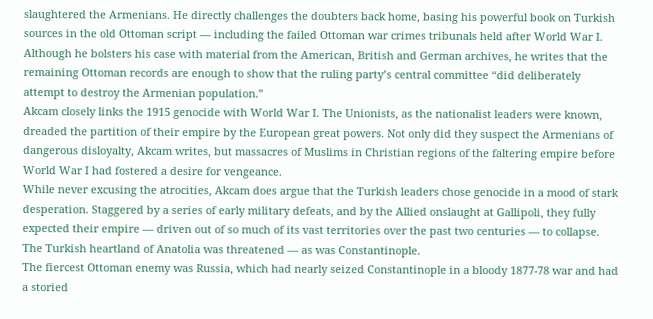slaughtered the Armenians. He directly challenges the doubters back home, basing his powerful book on Turkish sources in the old Ottoman script — including the failed Ottoman war crimes tribunals held after World War I. Although he bolsters his case with material from the American, British and German archives, he writes that the remaining Ottoman records are enough to show that the ruling party’s central committee “did deliberately attempt to destroy the Armenian population.”
Akcam closely links the 1915 genocide with World War I. The Unionists, as the nationalist leaders were known, dreaded the partition of their empire by the European great powers. Not only did they suspect the Armenians of dangerous disloyalty, Akcam writes, but massacres of Muslims in Christian regions of the faltering empire before World War I had fostered a desire for vengeance.
While never excusing the atrocities, Akcam does argue that the Turkish leaders chose genocide in a mood of stark desperation. Staggered by a series of early military defeats, and by the Allied onslaught at Gallipoli, they fully expected their empire — driven out of so much of its vast territories over the past two centuries — to collapse. The Turkish heartland of Anatolia was threatened — as was Constantinople.
The fiercest Ottoman enemy was Russia, which had nearly seized Constantinople in a bloody 1877-78 war and had a storied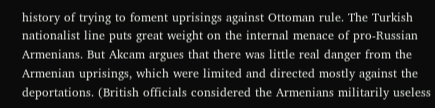history of trying to foment uprisings against Ottoman rule. The Turkish nationalist line puts great weight on the internal menace of pro-Russian Armenians. But Akcam argues that there was little real danger from the Armenian uprisings, which were limited and directed mostly against the deportations. (British officials considered the Armenians militarily useless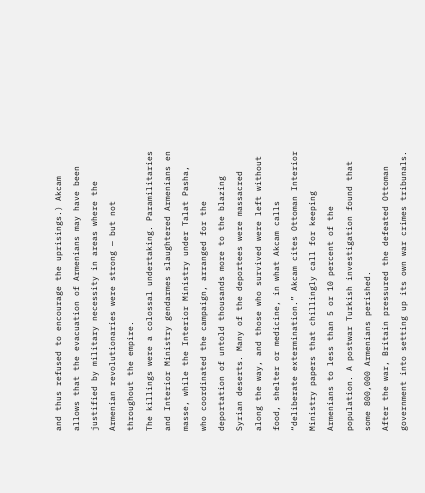and thus refused to encourage the uprisings.) Akcam allows that the evacuation of Armenians may have been justified by military necessity in areas where the Armenian revolutionaries were strong — but not throughout the empire.
The killings were a colossal undertaking. Paramilitaries and Interior Ministry gendarmes slaughtered Armenians en masse, while the Interior Ministry under Talat Pasha, who coordinated the campaign, arranged for the deportation of untold thousands more to the blazing Syrian deserts. Many of the deportees were massacred along the way, and those who survived were left without food, shelter or medicine, in what Akcam calls “deliberate extermination.” Akcam cites Ottoman Interior Ministry papers that chillingly call for keeping Armenians to less than 5 or 10 percent of the population. A postwar Turkish investigation found that some 800,000 Armenians perished.
After the war, Britain pressured the defeated Ottoman government into setting up its own war crimes tribunals.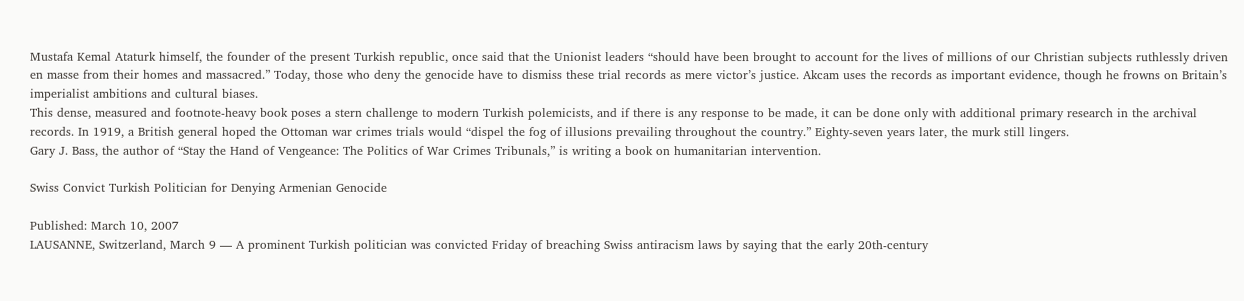Mustafa Kemal Ataturk himself, the founder of the present Turkish republic, once said that the Unionist leaders “should have been brought to account for the lives of millions of our Christian subjects ruthlessly driven en masse from their homes and massacred.” Today, those who deny the genocide have to dismiss these trial records as mere victor’s justice. Akcam uses the records as important evidence, though he frowns on Britain’s imperialist ambitions and cultural biases.
This dense, measured and footnote-heavy book poses a stern challenge to modern Turkish polemicists, and if there is any response to be made, it can be done only with additional primary research in the archival records. In 1919, a British general hoped the Ottoman war crimes trials would “dispel the fog of illusions prevailing throughout the country.” Eighty-seven years later, the murk still lingers.
Gary J. Bass, the author of “Stay the Hand of Vengeance: The Politics of War Crimes Tribunals,” is writing a book on humanitarian intervention.

Swiss Convict Turkish Politician for Denying Armenian Genocide

Published: March 10, 2007
LAUSANNE, Switzerland, March 9 — A prominent Turkish politician was convicted Friday of breaching Swiss antiracism laws by saying that the early 20th-century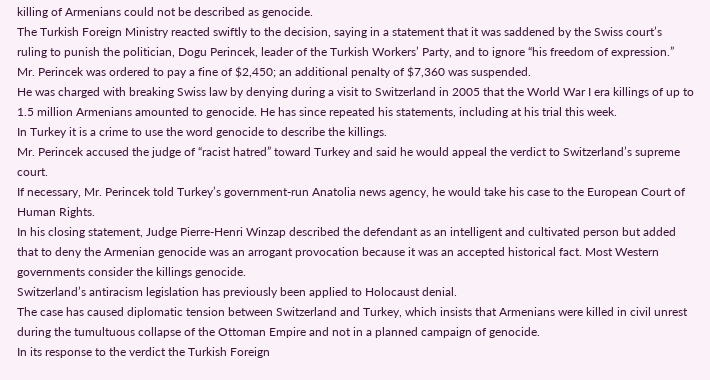killing of Armenians could not be described as genocide.
The Turkish Foreign Ministry reacted swiftly to the decision, saying in a statement that it was saddened by the Swiss court’s ruling to punish the politician, Dogu Perincek, leader of the Turkish Workers’ Party, and to ignore “his freedom of expression.”
Mr. Perincek was ordered to pay a fine of $2,450; an additional penalty of $7,360 was suspended.
He was charged with breaking Swiss law by denying during a visit to Switzerland in 2005 that the World War I era killings of up to 1.5 million Armenians amounted to genocide. He has since repeated his statements, including at his trial this week.
In Turkey it is a crime to use the word genocide to describe the killings.
Mr. Perincek accused the judge of “racist hatred” toward Turkey and said he would appeal the verdict to Switzerland’s supreme court.
If necessary, Mr. Perincek told Turkey’s government-run Anatolia news agency, he would take his case to the European Court of Human Rights.
In his closing statement, Judge Pierre-Henri Winzap described the defendant as an intelligent and cultivated person but added that to deny the Armenian genocide was an arrogant provocation because it was an accepted historical fact. Most Western governments consider the killings genocide.
Switzerland’s antiracism legislation has previously been applied to Holocaust denial.
The case has caused diplomatic tension between Switzerland and Turkey, which insists that Armenians were killed in civil unrest during the tumultuous collapse of the Ottoman Empire and not in a planned campaign of genocide.
In its response to the verdict the Turkish Foreign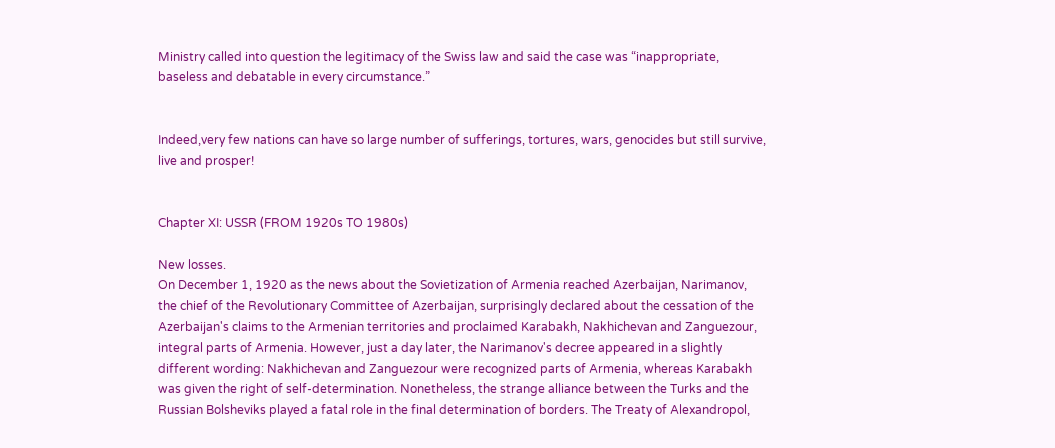Ministry called into question the legitimacy of the Swiss law and said the case was “inappropriate, baseless and debatable in every circumstance.”


Indeed,very few nations can have so large number of sufferings, tortures, wars, genocides but still survive, live and prosper!


Chapter XI: USSR (FROM 1920s TO 1980s)

New losses.
On December 1, 1920 as the news about the Sovietization of Armenia reached Azerbaijan, Narimanov, the chief of the Revolutionary Committee of Azerbaijan, surprisingly declared about the cessation of the Azerbaijan's claims to the Armenian territories and proclaimed Karabakh, Nakhichevan and Zanguezour, integral parts of Armenia. However, just a day later, the Narimanov's decree appeared in a slightly different wording: Nakhichevan and Zanguezour were recognized parts of Armenia, whereas Karabakh was given the right of self-determination. Nonetheless, the strange alliance between the Turks and the Russian Bolsheviks played a fatal role in the final determination of borders. The Treaty of Alexandropol,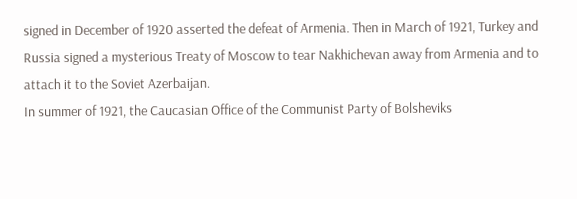signed in December of 1920 asserted the defeat of Armenia. Then in March of 1921, Turkey and Russia signed a mysterious Treaty of Moscow to tear Nakhichevan away from Armenia and to attach it to the Soviet Azerbaijan.
In summer of 1921, the Caucasian Office of the Communist Party of Bolsheviks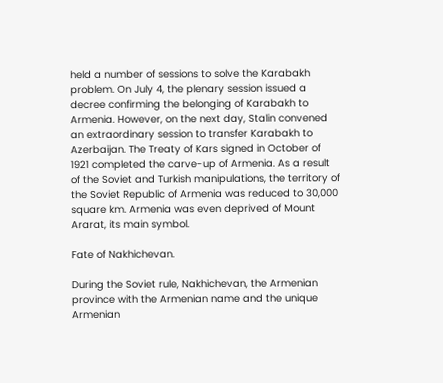held a number of sessions to solve the Karabakh problem. On July 4, the plenary session issued a decree confirming the belonging of Karabakh to Armenia. However, on the next day, Stalin convened an extraordinary session to transfer Karabakh to Azerbaijan. The Treaty of Kars signed in October of 1921 completed the carve-up of Armenia. As a result of the Soviet and Turkish manipulations, the territory of the Soviet Republic of Armenia was reduced to 30,000 square km. Armenia was even deprived of Mount Ararat, its main symbol.

Fate of Nakhichevan.

During the Soviet rule, Nakhichevan, the Armenian province with the Armenian name and the unique Armenian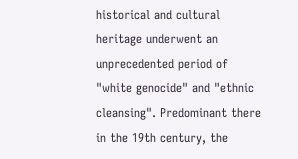historical and cultural heritage underwent an unprecedented period of "white genocide" and "ethnic cleansing". Predominant there in the 19th century, the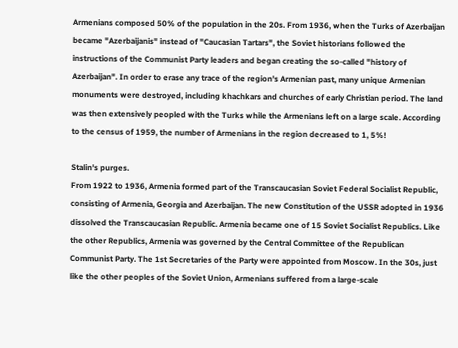Armenians composed 50% of the population in the 20s. From 1936, when the Turks of Azerbaijan became "Azerbaijanis" instead of "Caucasian Tartars", the Soviet historians followed the instructions of the Communist Party leaders and began creating the so-called "history of Azerbaijan". In order to erase any trace of the region's Armenian past, many unique Armenian monuments were destroyed, including khachkars and churches of early Christian period. The land was then extensively peopled with the Turks while the Armenians left on a large scale. According to the census of 1959, the number of Armenians in the region decreased to 1, 5%!

Stalin's purges.
From 1922 to 1936, Armenia formed part of the Transcaucasian Soviet Federal Socialist Republic, consisting of Armenia, Georgia and Azerbaijan. The new Constitution of the USSR adopted in 1936 dissolved the Transcaucasian Republic. Armenia became one of 15 Soviet Socialist Republics. Like the other Republics, Armenia was governed by the Central Committee of the Republican Communist Party. The 1st Secretaries of the Party were appointed from Moscow. In the 30s, just like the other peoples of the Soviet Union, Armenians suffered from a large-scale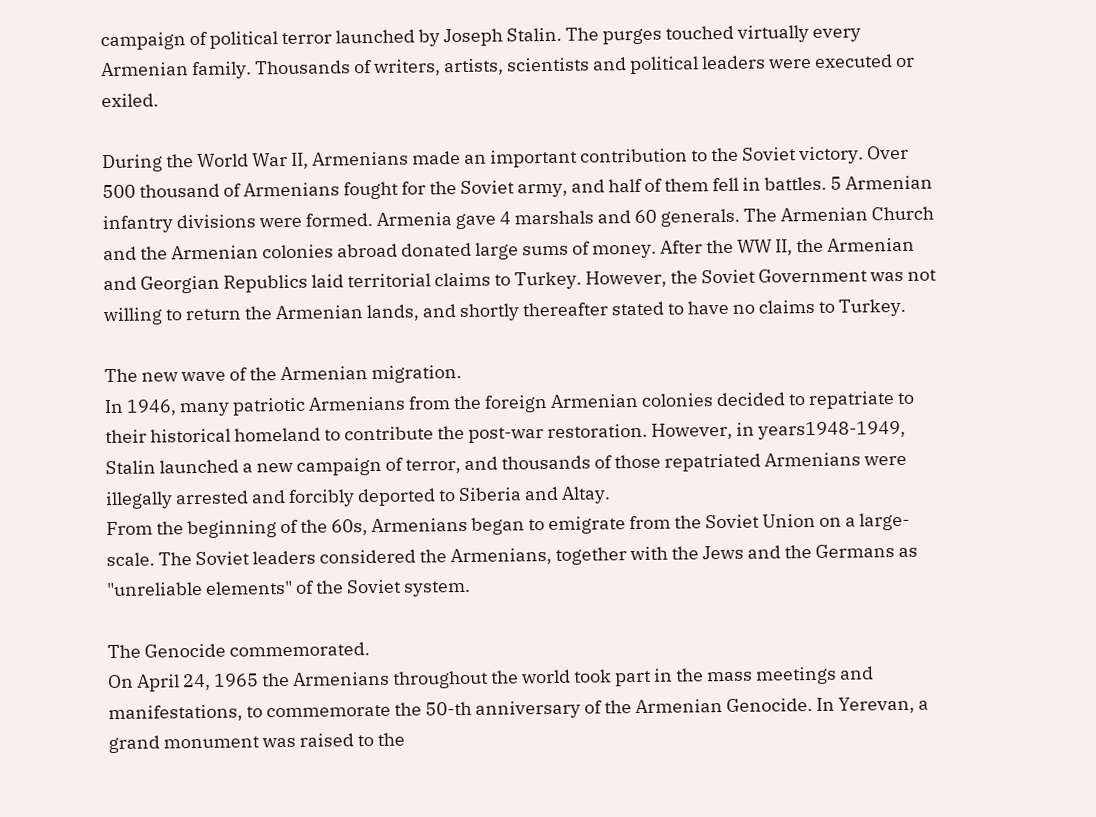campaign of political terror launched by Joseph Stalin. The purges touched virtually every Armenian family. Thousands of writers, artists, scientists and political leaders were executed or exiled.

During the World War II, Armenians made an important contribution to the Soviet victory. Over 500 thousand of Armenians fought for the Soviet army, and half of them fell in battles. 5 Armenian infantry divisions were formed. Armenia gave 4 marshals and 60 generals. The Armenian Church and the Armenian colonies abroad donated large sums of money. After the WW II, the Armenian and Georgian Republics laid territorial claims to Turkey. However, the Soviet Government was not willing to return the Armenian lands, and shortly thereafter stated to have no claims to Turkey.

The new wave of the Armenian migration.
In 1946, many patriotic Armenians from the foreign Armenian colonies decided to repatriate to their historical homeland to contribute the post-war restoration. However, in years1948-1949, Stalin launched a new campaign of terror, and thousands of those repatriated Armenians were illegally arrested and forcibly deported to Siberia and Altay.
From the beginning of the 60s, Armenians began to emigrate from the Soviet Union on a large-scale. The Soviet leaders considered the Armenians, together with the Jews and the Germans as "unreliable elements" of the Soviet system.

The Genocide commemorated.
On April 24, 1965 the Armenians throughout the world took part in the mass meetings and manifestations, to commemorate the 50-th anniversary of the Armenian Genocide. In Yerevan, a grand monument was raised to the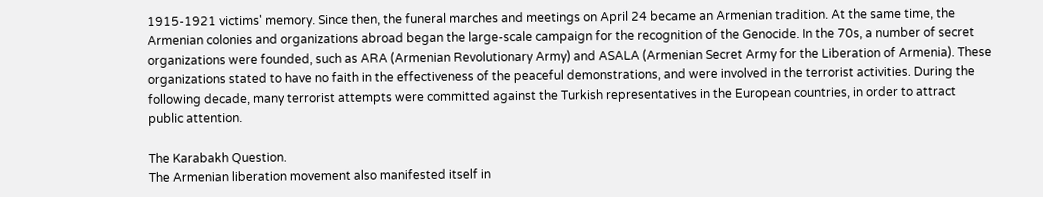1915-1921 victims' memory. Since then, the funeral marches and meetings on April 24 became an Armenian tradition. At the same time, the Armenian colonies and organizations abroad began the large-scale campaign for the recognition of the Genocide. In the 70s, a number of secret organizations were founded, such as ARA (Armenian Revolutionary Army) and ASALA (Armenian Secret Army for the Liberation of Armenia). These organizations stated to have no faith in the effectiveness of the peaceful demonstrations, and were involved in the terrorist activities. During the following decade, many terrorist attempts were committed against the Turkish representatives in the European countries, in order to attract public attention.

The Karabakh Question.
The Armenian liberation movement also manifested itself in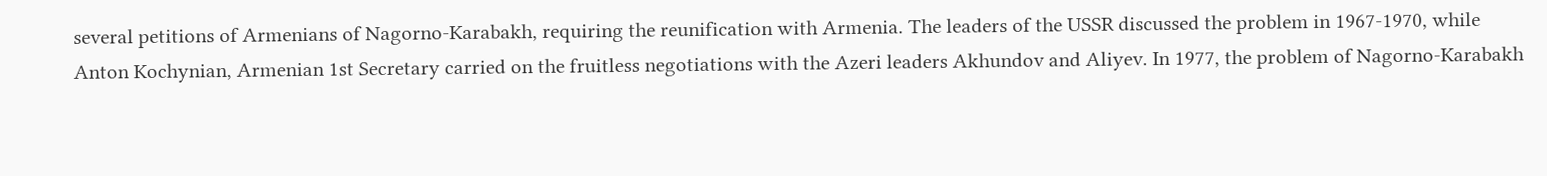several petitions of Armenians of Nagorno-Karabakh, requiring the reunification with Armenia. The leaders of the USSR discussed the problem in 1967-1970, while Anton Kochynian, Armenian 1st Secretary carried on the fruitless negotiations with the Azeri leaders Akhundov and Aliyev. In 1977, the problem of Nagorno-Karabakh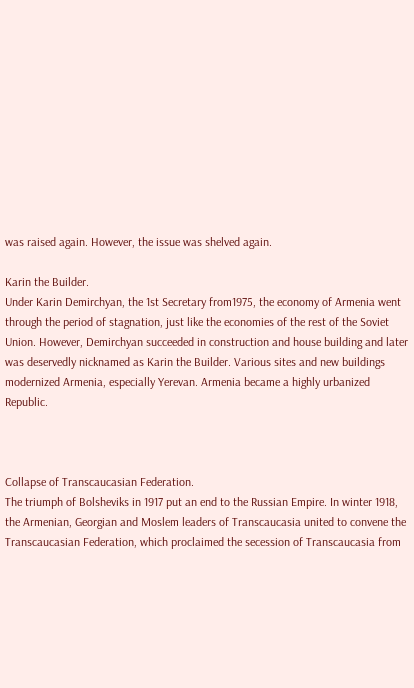was raised again. However, the issue was shelved again.

Karin the Builder.
Under Karin Demirchyan, the 1st Secretary from1975, the economy of Armenia went through the period of stagnation, just like the economies of the rest of the Soviet Union. However, Demirchyan succeeded in construction and house building and later was deservedly nicknamed as Karin the Builder. Various sites and new buildings modernized Armenia, especially Yerevan. Armenia became a highly urbanized Republic.



Collapse of Transcaucasian Federation.
The triumph of Bolsheviks in 1917 put an end to the Russian Empire. In winter 1918, the Armenian, Georgian and Moslem leaders of Transcaucasia united to convene the Transcaucasian Federation, which proclaimed the secession of Transcaucasia from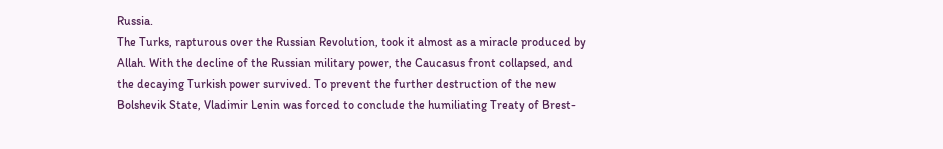Russia.
The Turks, rapturous over the Russian Revolution, took it almost as a miracle produced by Allah. With the decline of the Russian military power, the Caucasus front collapsed, and the decaying Turkish power survived. To prevent the further destruction of the new Bolshevik State, Vladimir Lenin was forced to conclude the humiliating Treaty of Brest-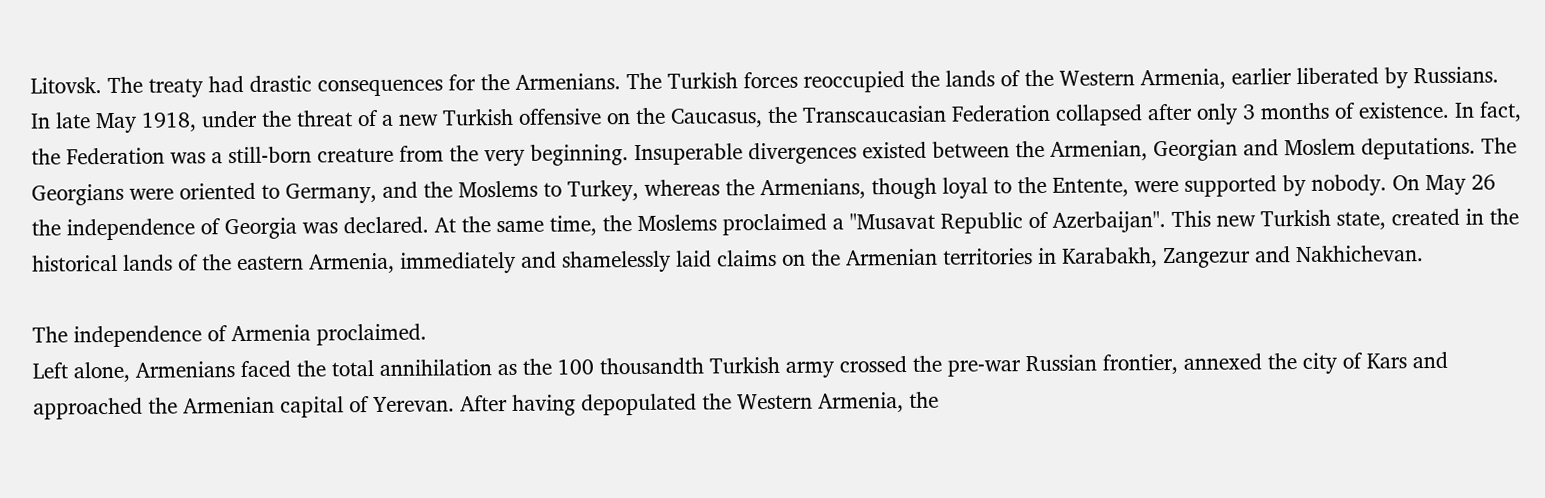Litovsk. The treaty had drastic consequences for the Armenians. The Turkish forces reoccupied the lands of the Western Armenia, earlier liberated by Russians.
In late May 1918, under the threat of a new Turkish offensive on the Caucasus, the Transcaucasian Federation collapsed after only 3 months of existence. In fact, the Federation was a still-born creature from the very beginning. Insuperable divergences existed between the Armenian, Georgian and Moslem deputations. The Georgians were oriented to Germany, and the Moslems to Turkey, whereas the Armenians, though loyal to the Entente, were supported by nobody. On May 26 the independence of Georgia was declared. At the same time, the Moslems proclaimed a "Musavat Republic of Azerbaijan". This new Turkish state, created in the historical lands of the eastern Armenia, immediately and shamelessly laid claims on the Armenian territories in Karabakh, Zangezur and Nakhichevan.

The independence of Armenia proclaimed.
Left alone, Armenians faced the total annihilation as the 100 thousandth Turkish army crossed the pre-war Russian frontier, annexed the city of Kars and approached the Armenian capital of Yerevan. After having depopulated the Western Armenia, the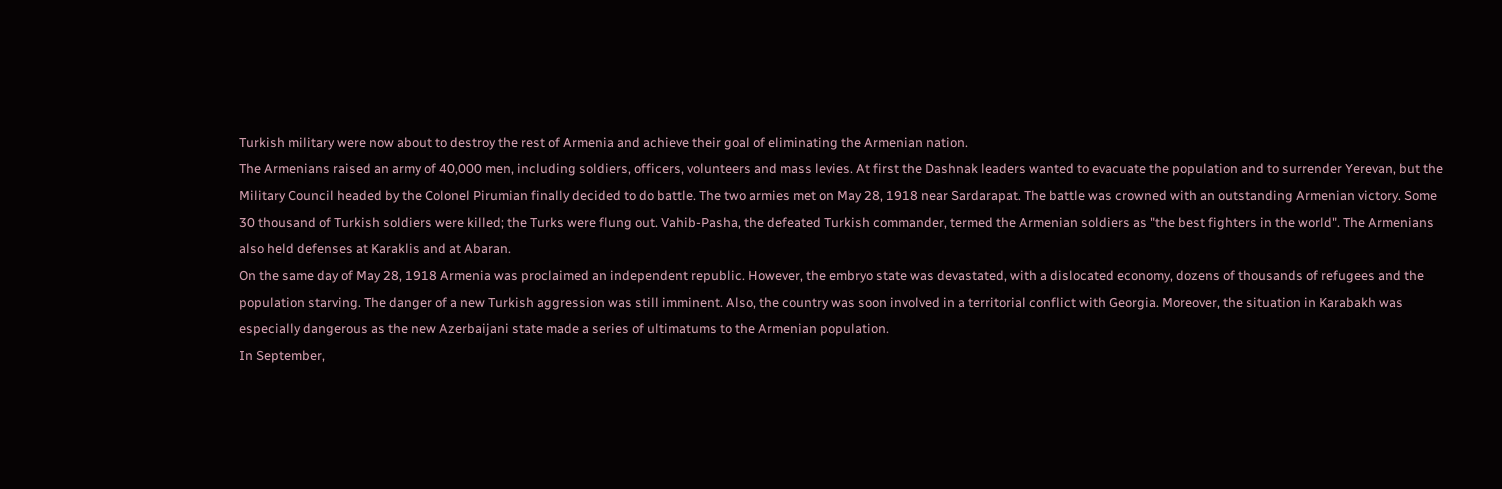Turkish military were now about to destroy the rest of Armenia and achieve their goal of eliminating the Armenian nation.
The Armenians raised an army of 40,000 men, including soldiers, officers, volunteers and mass levies. At first the Dashnak leaders wanted to evacuate the population and to surrender Yerevan, but the Military Council headed by the Colonel Pirumian finally decided to do battle. The two armies met on May 28, 1918 near Sardarapat. The battle was crowned with an outstanding Armenian victory. Some 30 thousand of Turkish soldiers were killed; the Turks were flung out. Vahib-Pasha, the defeated Turkish commander, termed the Armenian soldiers as "the best fighters in the world". The Armenians also held defenses at Karaklis and at Abaran.
On the same day of May 28, 1918 Armenia was proclaimed an independent republic. However, the embryo state was devastated, with a dislocated economy, dozens of thousands of refugees and the population starving. The danger of a new Turkish aggression was still imminent. Also, the country was soon involved in a territorial conflict with Georgia. Moreover, the situation in Karabakh was especially dangerous as the new Azerbaijani state made a series of ultimatums to the Armenian population.
In September,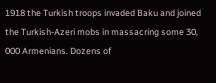1918 the Turkish troops invaded Baku and joined the Turkish-Azeri mobs in massacring some 30, 000 Armenians. Dozens of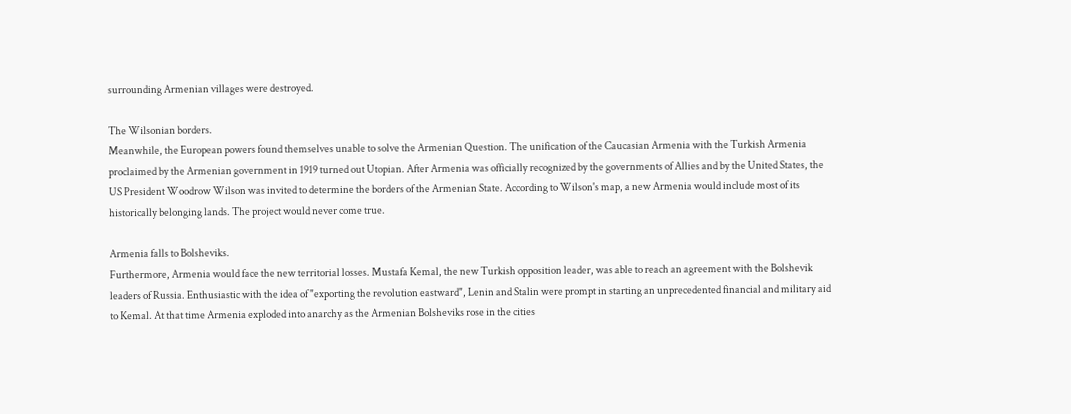surrounding Armenian villages were destroyed.

The Wilsonian borders.
Meanwhile, the European powers found themselves unable to solve the Armenian Question. The unification of the Caucasian Armenia with the Turkish Armenia proclaimed by the Armenian government in 1919 turned out Utopian. After Armenia was officially recognized by the governments of Allies and by the United States, the US President Woodrow Wilson was invited to determine the borders of the Armenian State. According to Wilson's map, a new Armenia would include most of its historically belonging lands. The project would never come true.

Armenia falls to Bolsheviks.
Furthermore, Armenia would face the new territorial losses. Mustafa Kemal, the new Turkish opposition leader, was able to reach an agreement with the Bolshevik leaders of Russia. Enthusiastic with the idea of "exporting the revolution eastward", Lenin and Stalin were prompt in starting an unprecedented financial and military aid to Kemal. At that time Armenia exploded into anarchy as the Armenian Bolsheviks rose in the cities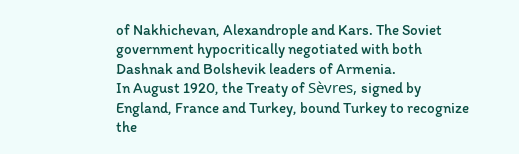of Nakhichevan, Alexandrople and Kars. The Soviet government hypocritically negotiated with both Dashnak and Bolshevik leaders of Armenia.
In August 1920, the Treaty of Sèvres, signed by England, France and Turkey, bound Turkey to recognize the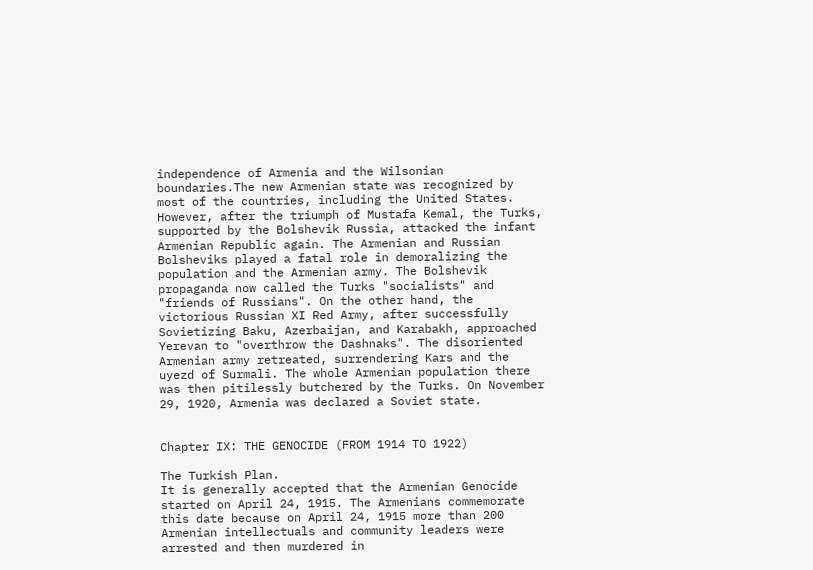independence of Armenia and the Wilsonian boundaries.The new Armenian state was recognized by most of the countries, including the United States. However, after the triumph of Mustafa Kemal, the Turks, supported by the Bolshevik Russia, attacked the infant Armenian Republic again. The Armenian and Russian Bolsheviks played a fatal role in demoralizing the population and the Armenian army. The Bolshevik propaganda now called the Turks "socialists" and "friends of Russians". On the other hand, the victorious Russian XI Red Army, after successfully Sovietizing Baku, Azerbaijan, and Karabakh, approached Yerevan to "overthrow the Dashnaks". The disoriented Armenian army retreated, surrendering Kars and the uyezd of Surmali. The whole Armenian population there was then pitilessly butchered by the Turks. On November 29, 1920, Armenia was declared a Soviet state.


Chapter IX: THE GENOCIDE (FROM 1914 TO 1922)

The Turkish Plan.
It is generally accepted that the Armenian Genocide started on April 24, 1915. The Armenians commemorate this date because on April 24, 1915 more than 200 Armenian intellectuals and community leaders were arrested and then murdered in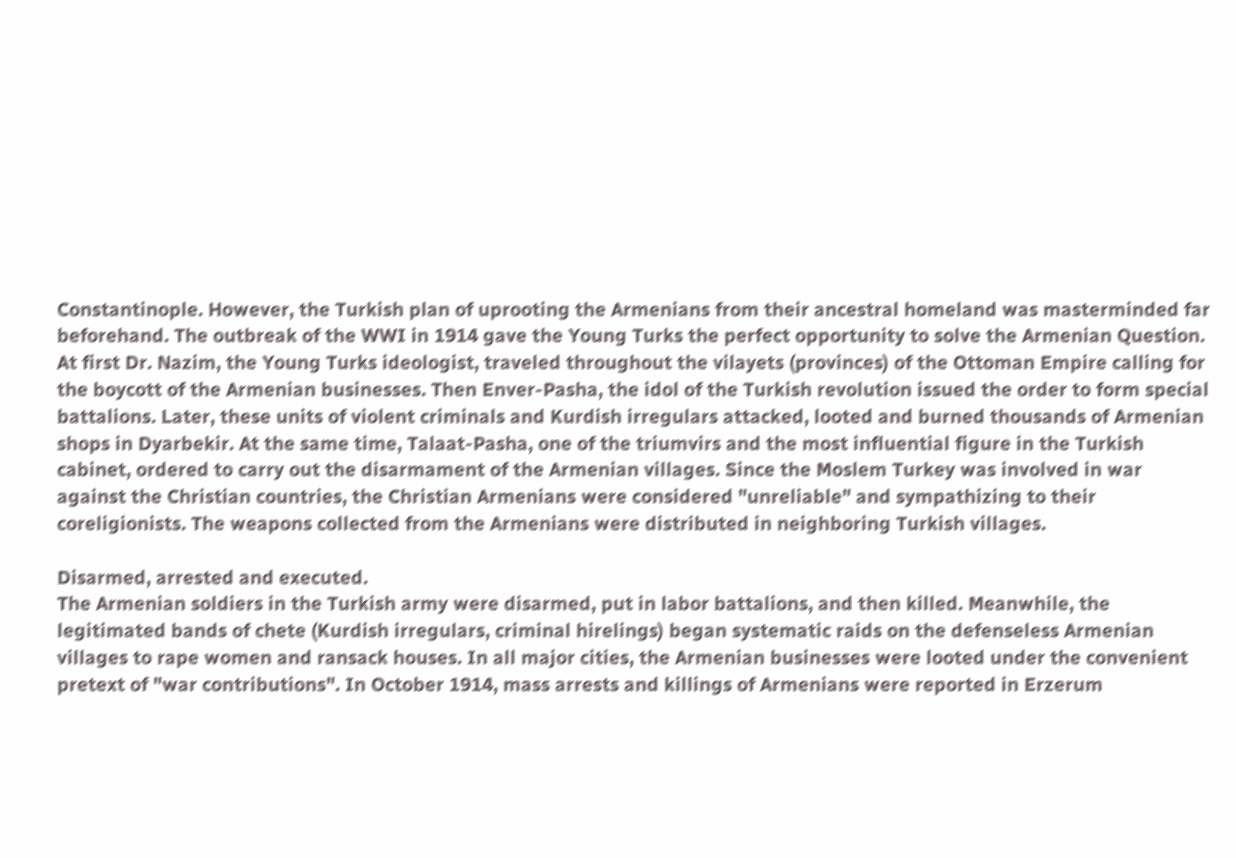Constantinople. However, the Turkish plan of uprooting the Armenians from their ancestral homeland was masterminded far beforehand. The outbreak of the WWI in 1914 gave the Young Turks the perfect opportunity to solve the Armenian Question.
At first Dr. Nazim, the Young Turks ideologist, traveled throughout the vilayets (provinces) of the Ottoman Empire calling for the boycott of the Armenian businesses. Then Enver-Pasha, the idol of the Turkish revolution issued the order to form special battalions. Later, these units of violent criminals and Kurdish irregulars attacked, looted and burned thousands of Armenian shops in Dyarbekir. At the same time, Talaat-Pasha, one of the triumvirs and the most influential figure in the Turkish cabinet, ordered to carry out the disarmament of the Armenian villages. Since the Moslem Turkey was involved in war against the Christian countries, the Christian Armenians were considered "unreliable" and sympathizing to their coreligionists. The weapons collected from the Armenians were distributed in neighboring Turkish villages.

Disarmed, arrested and executed.
The Armenian soldiers in the Turkish army were disarmed, put in labor battalions, and then killed. Meanwhile, the legitimated bands of chete (Kurdish irregulars, criminal hirelings) began systematic raids on the defenseless Armenian villages to rape women and ransack houses. In all major cities, the Armenian businesses were looted under the convenient pretext of "war contributions". In October 1914, mass arrests and killings of Armenians were reported in Erzerum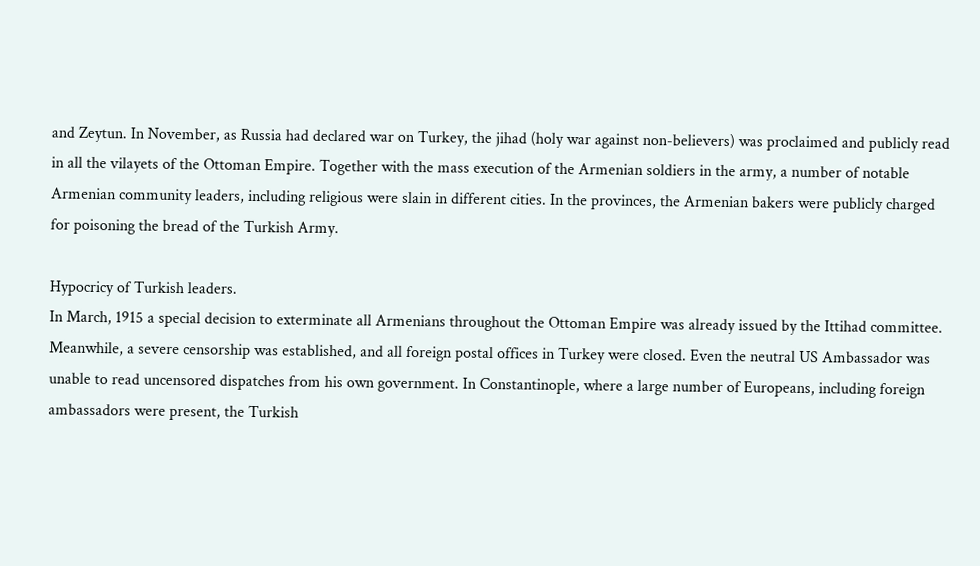and Zeytun. In November, as Russia had declared war on Turkey, the jihad (holy war against non-believers) was proclaimed and publicly read in all the vilayets of the Ottoman Empire. Together with the mass execution of the Armenian soldiers in the army, a number of notable Armenian community leaders, including religious were slain in different cities. In the provinces, the Armenian bakers were publicly charged for poisoning the bread of the Turkish Army.

Hypocricy of Turkish leaders.
In March, 1915 a special decision to exterminate all Armenians throughout the Ottoman Empire was already issued by the Ittihad committee. Meanwhile, a severe censorship was established, and all foreign postal offices in Turkey were closed. Even the neutral US Ambassador was unable to read uncensored dispatches from his own government. In Constantinople, where a large number of Europeans, including foreign ambassadors were present, the Turkish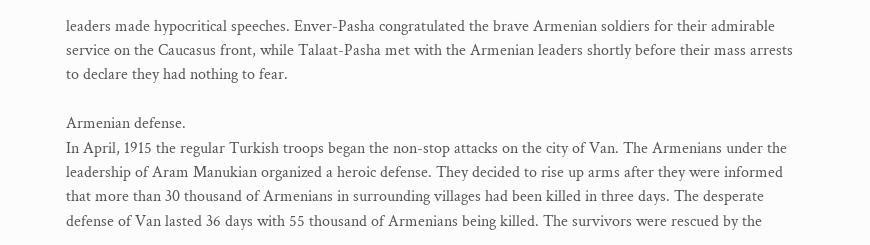leaders made hypocritical speeches. Enver-Pasha congratulated the brave Armenian soldiers for their admirable service on the Caucasus front, while Talaat-Pasha met with the Armenian leaders shortly before their mass arrests to declare they had nothing to fear.

Armenian defense.
In April, 1915 the regular Turkish troops began the non-stop attacks on the city of Van. The Armenians under the leadership of Aram Manukian organized a heroic defense. They decided to rise up arms after they were informed that more than 30 thousand of Armenians in surrounding villages had been killed in three days. The desperate defense of Van lasted 36 days with 55 thousand of Armenians being killed. The survivors were rescued by the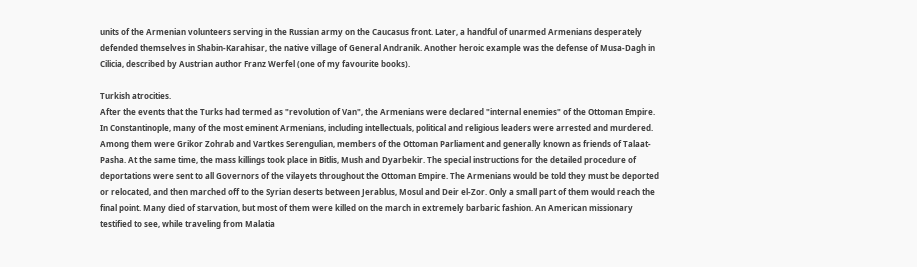units of the Armenian volunteers serving in the Russian army on the Caucasus front. Later, a handful of unarmed Armenians desperately defended themselves in Shabin-Karahisar, the native village of General Andranik. Another heroic example was the defense of Musa-Dagh in Cilicia, described by Austrian author Franz Werfel (one of my favourite books).

Turkish atrocities.
After the events that the Turks had termed as "revolution of Van", the Armenians were declared "internal enemies" of the Ottoman Empire. In Constantinople, many of the most eminent Armenians, including intellectuals, political and religious leaders were arrested and murdered. Among them were Grikor Zohrab and Vartkes Serengulian, members of the Ottoman Parliament and generally known as friends of Talaat-Pasha. At the same time, the mass killings took place in Bitlis, Mush and Dyarbekir. The special instructions for the detailed procedure of deportations were sent to all Governors of the vilayets throughout the Ottoman Empire. The Armenians would be told they must be deported or relocated, and then marched off to the Syrian deserts between Jerablus, Mosul and Deir el-Zor. Only a small part of them would reach the final point. Many died of starvation, but most of them were killed on the march in extremely barbaric fashion. An American missionary testified to see, while traveling from Malatia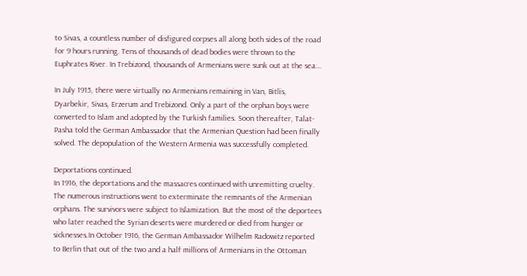to Sivas, a countless number of disfigured corpses all along both sides of the road for 9 hours running. Tens of thousands of dead bodies were thrown to the Euphrates River. In Trebizond, thousands of Armenians were sunk out at the sea...

In July 1915, there were virtually no Armenians remaining in Van, Bitlis, Dyarbekir, Sivas, Erzerum and Trebizond. Only a part of the orphan boys were converted to Islam and adopted by the Turkish families. Soon thereafter, Talat-Pasha told the German Ambassador that the Armenian Question had been finally solved. The depopulation of the Western Armenia was successfully completed.

Deportations continued.
In 1916, the deportations and the massacres continued with unremitting cruelty. The numerous instructions went to exterminate the remnants of the Armenian orphans. The survivors were subject to Islamization. But the most of the deportees who later reached the Syrian deserts were murdered or died from hunger or sicknesses.In October 1916, the German Ambassador Wilhelm Radowitz reported to Berlin that out of the two and a half millions of Armenians in the Ottoman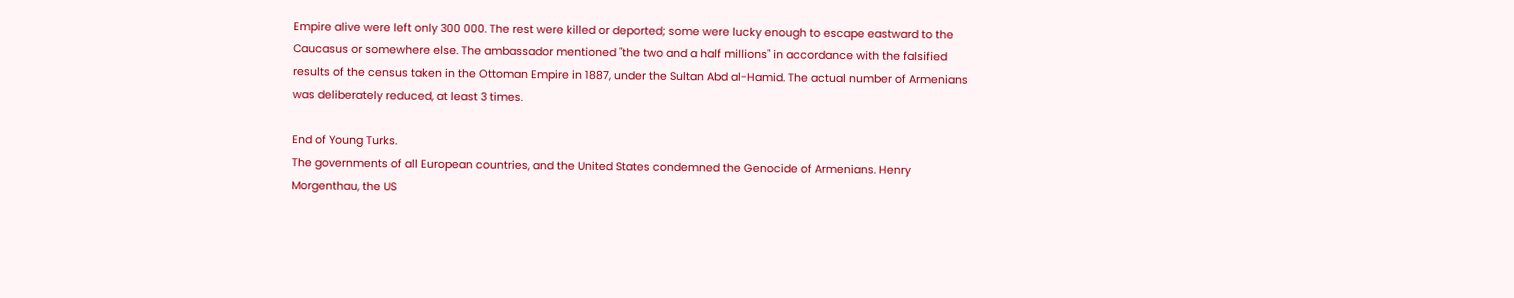Empire alive were left only 300 000. The rest were killed or deported; some were lucky enough to escape eastward to the Caucasus or somewhere else. The ambassador mentioned "the two and a half millions" in accordance with the falsified results of the census taken in the Ottoman Empire in 1887, under the Sultan Abd al-Hamid. The actual number of Armenians was deliberately reduced, at least 3 times.

End of Young Turks.
The governments of all European countries, and the United States condemned the Genocide of Armenians. Henry Morgenthau, the US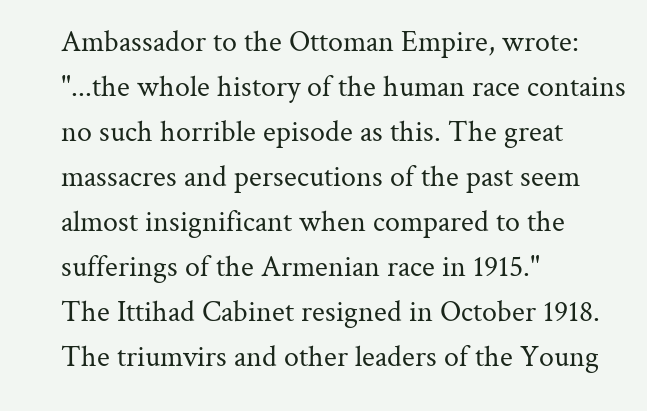Ambassador to the Ottoman Empire, wrote: "...the whole history of the human race contains no such horrible episode as this. The great massacres and persecutions of the past seem almost insignificant when compared to the sufferings of the Armenian race in 1915."
The Ittihad Cabinet resigned in October 1918. The triumvirs and other leaders of the Young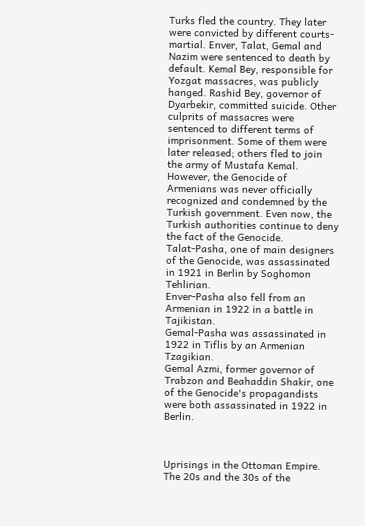Turks fled the country. They later were convicted by different courts-martial. Enver, Talat, Gemal and Nazim were sentenced to death by default. Kemal Bey, responsible for Yozgat massacres, was publicly hanged. Rashid Bey, governor of Dyarbekir, committed suicide. Other culprits of massacres were sentenced to different terms of imprisonment. Some of them were later released; others fled to join the army of Mustafa Kemal. However, the Genocide of Armenians was never officially recognized and condemned by the Turkish government. Even now, the Turkish authorities continue to deny the fact of the Genocide.
Talat-Pasha, one of main designers of the Genocide, was assassinated in 1921 in Berlin by Soghomon Tehlirian.
Enver-Pasha also fell from an Armenian in 1922 in a battle in Tajikistan.
Gemal-Pasha was assassinated in 1922 in Tiflis by an Armenian Tzagikian.
Gemal Azmi, former governor of Trabzon and Beahaddin Shakir, one of the Genocide's propagandists were both assassinated in 1922 in Berlin.



Uprisings in the Ottoman Empire.
The 20s and the 30s of the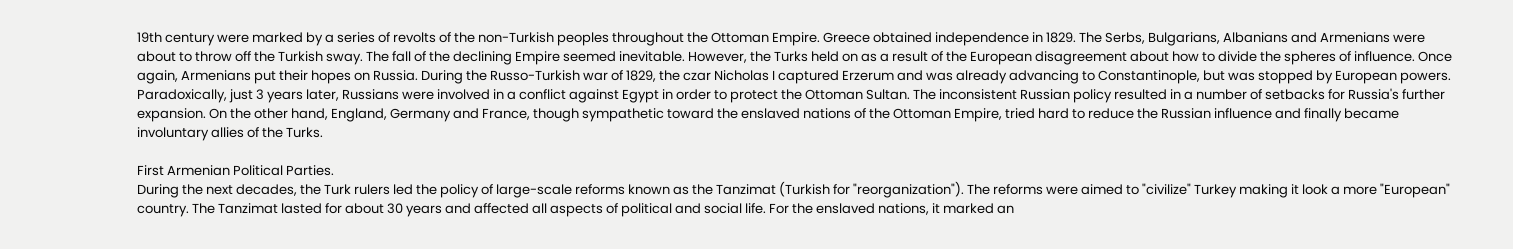19th century were marked by a series of revolts of the non-Turkish peoples throughout the Ottoman Empire. Greece obtained independence in 1829. The Serbs, Bulgarians, Albanians and Armenians were about to throw off the Turkish sway. The fall of the declining Empire seemed inevitable. However, the Turks held on as a result of the European disagreement about how to divide the spheres of influence. Once again, Armenians put their hopes on Russia. During the Russo-Turkish war of 1829, the czar Nicholas I captured Erzerum and was already advancing to Constantinople, but was stopped by European powers. Paradoxically, just 3 years later, Russians were involved in a conflict against Egypt in order to protect the Ottoman Sultan. The inconsistent Russian policy resulted in a number of setbacks for Russia's further expansion. On the other hand, England, Germany and France, though sympathetic toward the enslaved nations of the Ottoman Empire, tried hard to reduce the Russian influence and finally became involuntary allies of the Turks.

First Armenian Political Parties.
During the next decades, the Turk rulers led the policy of large-scale reforms known as the Tanzimat (Turkish for "reorganization"). The reforms were aimed to "civilize" Turkey making it look a more "European" country. The Tanzimat lasted for about 30 years and affected all aspects of political and social life. For the enslaved nations, it marked an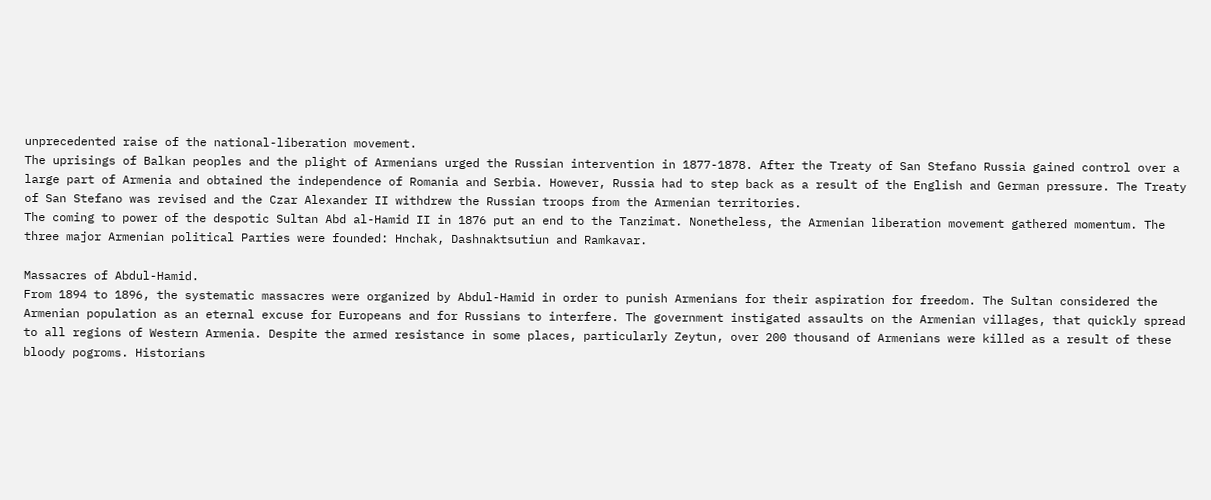unprecedented raise of the national-liberation movement.
The uprisings of Balkan peoples and the plight of Armenians urged the Russian intervention in 1877-1878. After the Treaty of San Stefano Russia gained control over a large part of Armenia and obtained the independence of Romania and Serbia. However, Russia had to step back as a result of the English and German pressure. The Treaty of San Stefano was revised and the Czar Alexander II withdrew the Russian troops from the Armenian territories.
The coming to power of the despotic Sultan Abd al-Hamid II in 1876 put an end to the Tanzimat. Nonetheless, the Armenian liberation movement gathered momentum. The three major Armenian political Parties were founded: Hnchak, Dashnaktsutiun and Ramkavar.

Massacres of Abdul-Hamid.
From 1894 to 1896, the systematic massacres were organized by Abdul-Hamid in order to punish Armenians for their aspiration for freedom. The Sultan considered the Armenian population as an eternal excuse for Europeans and for Russians to interfere. The government instigated assaults on the Armenian villages, that quickly spread to all regions of Western Armenia. Despite the armed resistance in some places, particularly Zeytun, over 200 thousand of Armenians were killed as a result of these bloody pogroms. Historians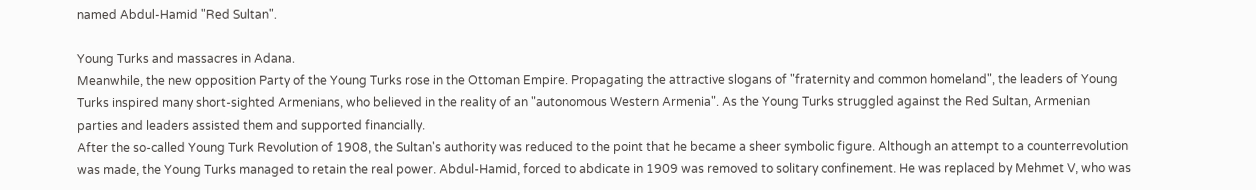named Abdul-Hamid "Red Sultan".

Young Turks and massacres in Adana.
Meanwhile, the new opposition Party of the Young Turks rose in the Ottoman Empire. Propagating the attractive slogans of "fraternity and common homeland", the leaders of Young Turks inspired many short-sighted Armenians, who believed in the reality of an "autonomous Western Armenia". As the Young Turks struggled against the Red Sultan, Armenian parties and leaders assisted them and supported financially.
After the so-called Young Turk Revolution of 1908, the Sultan's authority was reduced to the point that he became a sheer symbolic figure. Although an attempt to a counterrevolution was made, the Young Turks managed to retain the real power. Abdul-Hamid, forced to abdicate in 1909 was removed to solitary confinement. He was replaced by Mehmet V, who was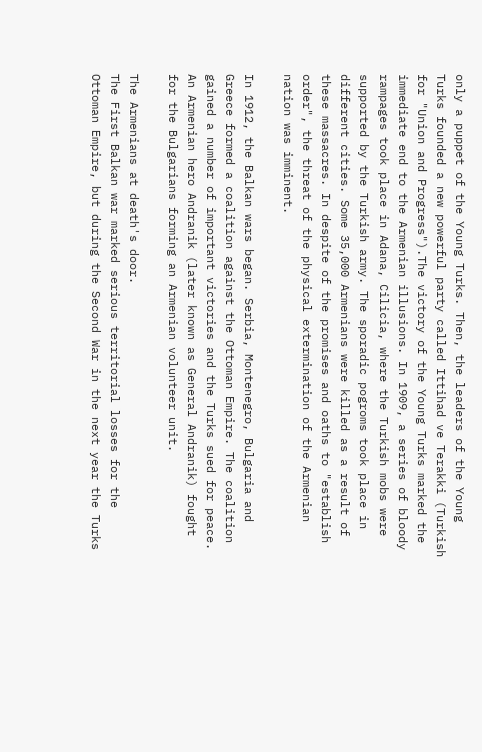only a puppet of the Young Turks. Then, the leaders of the Young Turks founded a new powerful party called Ittihad ve Terakki (Turkish for "Union and Progress").The victory of the Young Turks marked the immediate end to the Armenian illusions. In 1909, a series of bloody rampages took place in Adana, Cilicia, where the Turkish mobs were supported by the Turkish army. The sporadic pogroms took place in different cities. Some 35,000 Armenians were killed as a result of these massacres. In despite of the promises and oaths to "establish order", the threat of the physical extermination of the Armenian nation was imminent.

In 1912, the Balkan wars began. Serbia, Montenegro, Bulgaria and Greece formed a coalition against the Ottoman Empire. The coalition gained a number of important victories and the Turks sued for peace. An Armenian hero Andranik (later known as General Andranik) fought for the Bulgarians forming an Armenian volunteer unit.

The Armenians at death's door.
The First Balkan war marked serious territorial losses for the Ottoman Empire, but during the Second War in the next year the Turks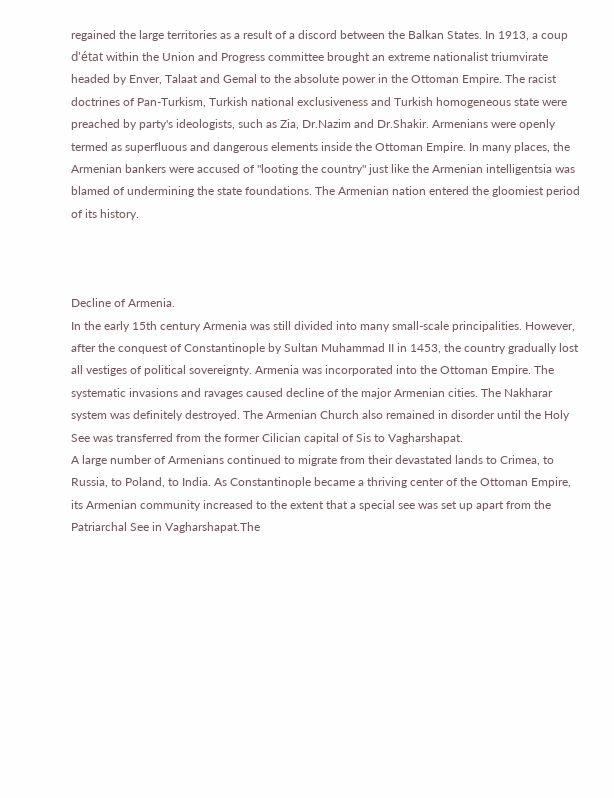regained the large territories as a result of a discord between the Balkan States. In 1913, a coup d'état within the Union and Progress committee brought an extreme nationalist triumvirate headed by Enver, Talaat and Gemal to the absolute power in the Ottoman Empire. The racist doctrines of Pan-Turkism, Turkish national exclusiveness and Turkish homogeneous state were preached by party's ideologists, such as Zia, Dr.Nazim and Dr.Shakir. Armenians were openly termed as superfluous and dangerous elements inside the Ottoman Empire. In many places, the Armenian bankers were accused of "looting the country" just like the Armenian intelligentsia was blamed of undermining the state foundations. The Armenian nation entered the gloomiest period of its history.



Decline of Armenia.
In the early 15th century Armenia was still divided into many small-scale principalities. However, after the conquest of Constantinople by Sultan Muhammad II in 1453, the country gradually lost all vestiges of political sovereignty. Armenia was incorporated into the Ottoman Empire. The systematic invasions and ravages caused decline of the major Armenian cities. The Nakharar system was definitely destroyed. The Armenian Church also remained in disorder until the Holy See was transferred from the former Cilician capital of Sis to Vagharshapat.
A large number of Armenians continued to migrate from their devastated lands to Crimea, to Russia, to Poland, to India. As Constantinople became a thriving center of the Ottoman Empire, its Armenian community increased to the extent that a special see was set up apart from the Patriarchal See in Vagharshapat.The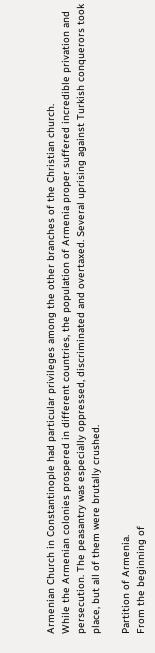Armenian Church in Constantinople had particular privileges among the other branches of the Christian church.
While the Armenian colonies prospered in different countries, the population of Armenia proper suffered incredible privation and persecution. The peasantry was especially oppressed, discriminated and overtaxed. Several uprising against Turkish conquerors took place, but all of them were brutally crushed.

Partition of Armenia.
From the beginning of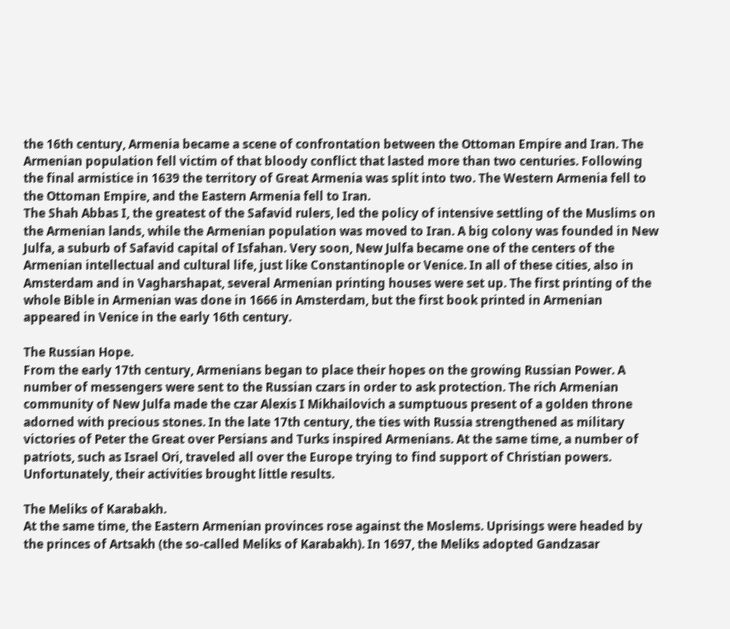the 16th century, Armenia became a scene of confrontation between the Ottoman Empire and Iran. The Armenian population fell victim of that bloody conflict that lasted more than two centuries. Following the final armistice in 1639 the territory of Great Armenia was split into two. The Western Armenia fell to the Ottoman Empire, and the Eastern Armenia fell to Iran.
The Shah Abbas I, the greatest of the Safavid rulers, led the policy of intensive settling of the Muslims on the Armenian lands, while the Armenian population was moved to Iran. A big colony was founded in New Julfa, a suburb of Safavid capital of Isfahan. Very soon, New Julfa became one of the centers of the Armenian intellectual and cultural life, just like Constantinople or Venice. In all of these cities, also in Amsterdam and in Vagharshapat, several Armenian printing houses were set up. The first printing of the whole Bible in Armenian was done in 1666 in Amsterdam, but the first book printed in Armenian appeared in Venice in the early 16th century.

The Russian Hope.
From the early 17th century, Armenians began to place their hopes on the growing Russian Power. A number of messengers were sent to the Russian czars in order to ask protection. The rich Armenian community of New Julfa made the czar Alexis I Mikhailovich a sumptuous present of a golden throne adorned with precious stones. In the late 17th century, the ties with Russia strengthened as military victories of Peter the Great over Persians and Turks inspired Armenians. At the same time, a number of patriots, such as Israel Ori, traveled all over the Europe trying to find support of Christian powers. Unfortunately, their activities brought little results.

The Meliks of Karabakh.
At the same time, the Eastern Armenian provinces rose against the Moslems. Uprisings were headed by the princes of Artsakh (the so-called Meliks of Karabakh). In 1697, the Meliks adopted Gandzasar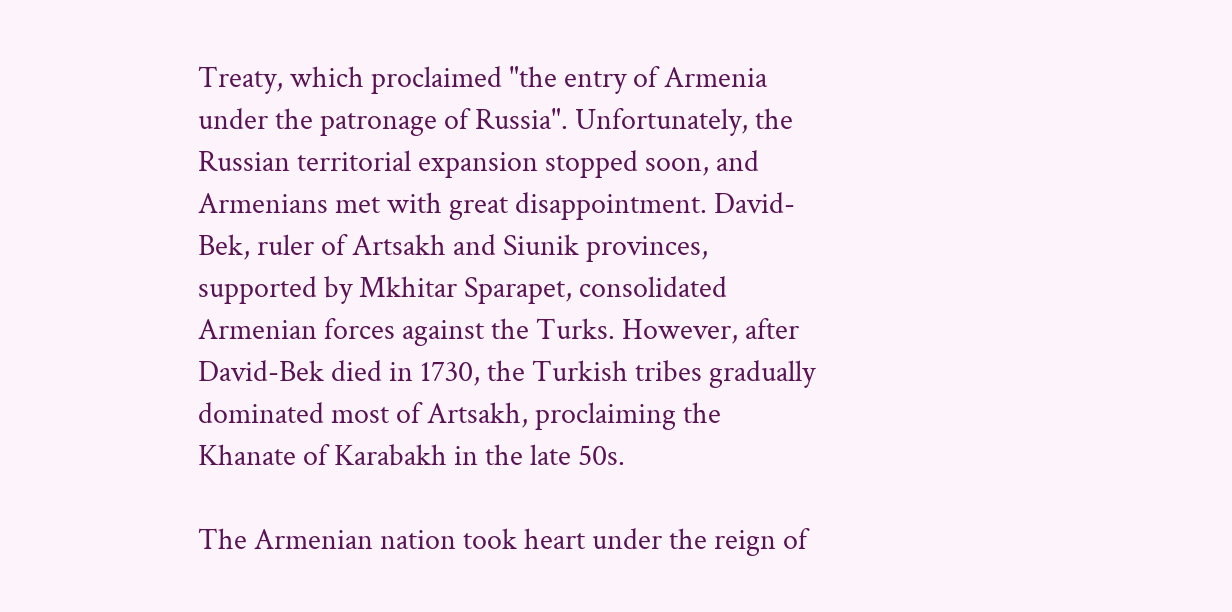Treaty, which proclaimed "the entry of Armenia under the patronage of Russia". Unfortunately, the Russian territorial expansion stopped soon, and Armenians met with great disappointment. David-Bek, ruler of Artsakh and Siunik provinces, supported by Mkhitar Sparapet, consolidated Armenian forces against the Turks. However, after David-Bek died in 1730, the Turkish tribes gradually dominated most of Artsakh, proclaiming the Khanate of Karabakh in the late 50s.

The Armenian nation took heart under the reign of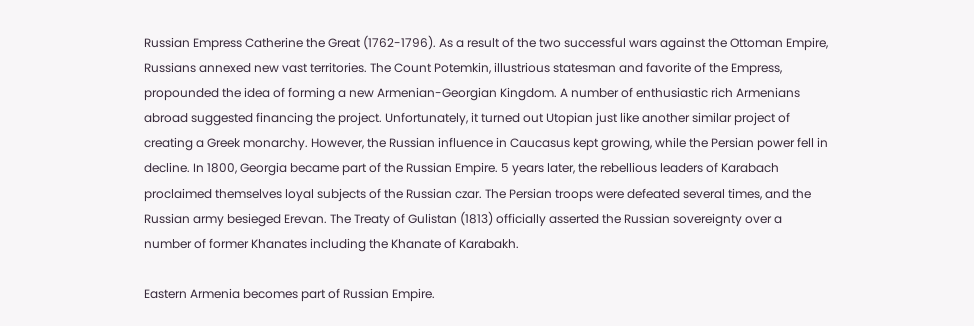Russian Empress Catherine the Great (1762-1796). As a result of the two successful wars against the Ottoman Empire, Russians annexed new vast territories. The Count Potemkin, illustrious statesman and favorite of the Empress, propounded the idea of forming a new Armenian-Georgian Kingdom. A number of enthusiastic rich Armenians abroad suggested financing the project. Unfortunately, it turned out Utopian just like another similar project of creating a Greek monarchy. However, the Russian influence in Caucasus kept growing, while the Persian power fell in decline. In 1800, Georgia became part of the Russian Empire. 5 years later, the rebellious leaders of Karabach proclaimed themselves loyal subjects of the Russian czar. The Persian troops were defeated several times, and the Russian army besieged Erevan. The Treaty of Gulistan (1813) officially asserted the Russian sovereignty over a number of former Khanates including the Khanate of Karabakh.

Eastern Armenia becomes part of Russian Empire.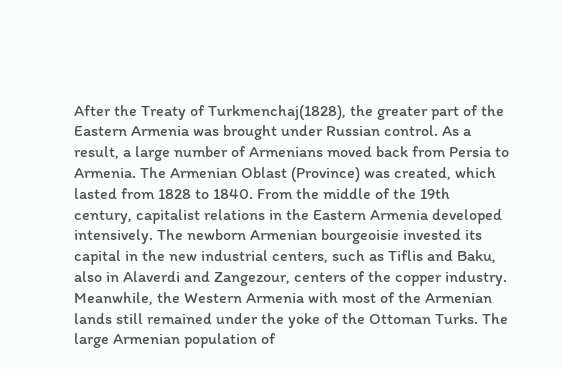After the Treaty of Turkmenchaj(1828), the greater part of the Eastern Armenia was brought under Russian control. As a result, a large number of Armenians moved back from Persia to Armenia. The Armenian Oblast (Province) was created, which lasted from 1828 to 1840. From the middle of the 19th century, capitalist relations in the Eastern Armenia developed intensively. The newborn Armenian bourgeoisie invested its capital in the new industrial centers, such as Tiflis and Baku, also in Alaverdi and Zangezour, centers of the copper industry. Meanwhile, the Western Armenia with most of the Armenian lands still remained under the yoke of the Ottoman Turks. The large Armenian population of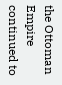the Ottoman Empire continued to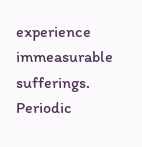experience immeasurable sufferings. Periodic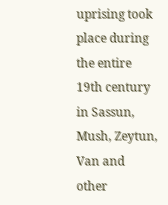uprising took place during the entire 19th century in Sassun, Mush, Zeytun, Van and other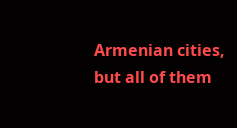Armenian cities, but all of them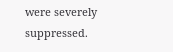were severely suppressed.